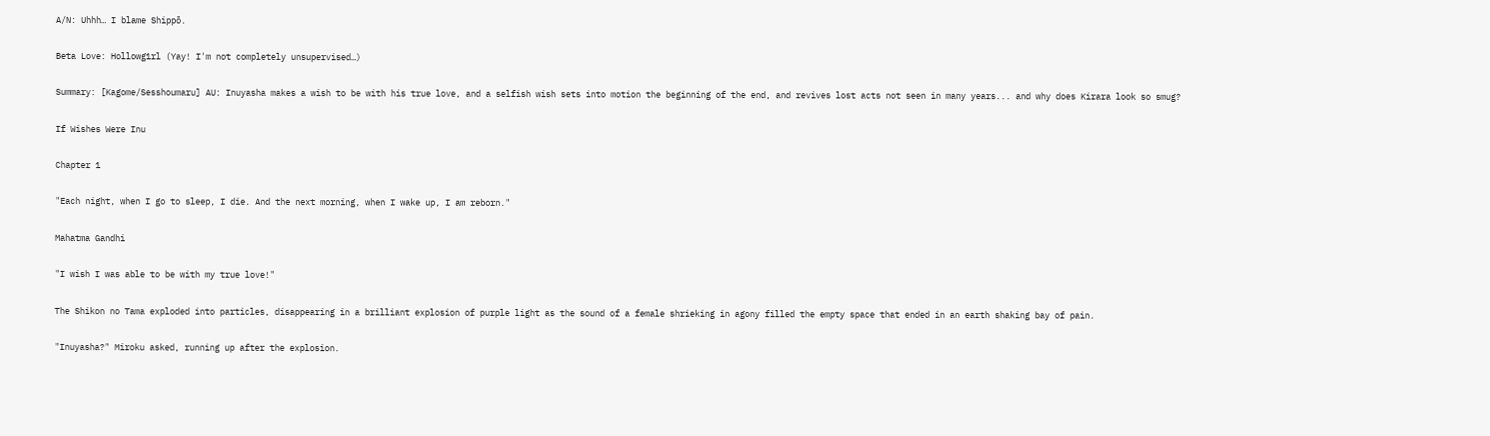A/N: Uhhh… I blame Shippō.

Beta Love: Hollowg1rl (Yay! I'm not completely unsupervised…)

Summary: [Kagome/Sesshoumaru] AU: Inuyasha makes a wish to be with his true love, and a selfish wish sets into motion the beginning of the end, and revives lost acts not seen in many years... and why does Kirara look so smug?

If Wishes Were Inu

Chapter 1

"Each night, when I go to sleep, I die. And the next morning, when I wake up, I am reborn."

Mahatma Gandhi

"I wish I was able to be with my true love!"

The Shikon no Tama exploded into particles, disappearing in a brilliant explosion of purple light as the sound of a female shrieking in agony filled the empty space that ended in an earth shaking bay of pain.

"Inuyasha?" Miroku asked, running up after the explosion.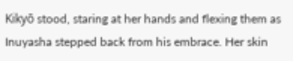Kikyō stood, staring at her hands and flexing them as Inuyasha stepped back from his embrace. Her skin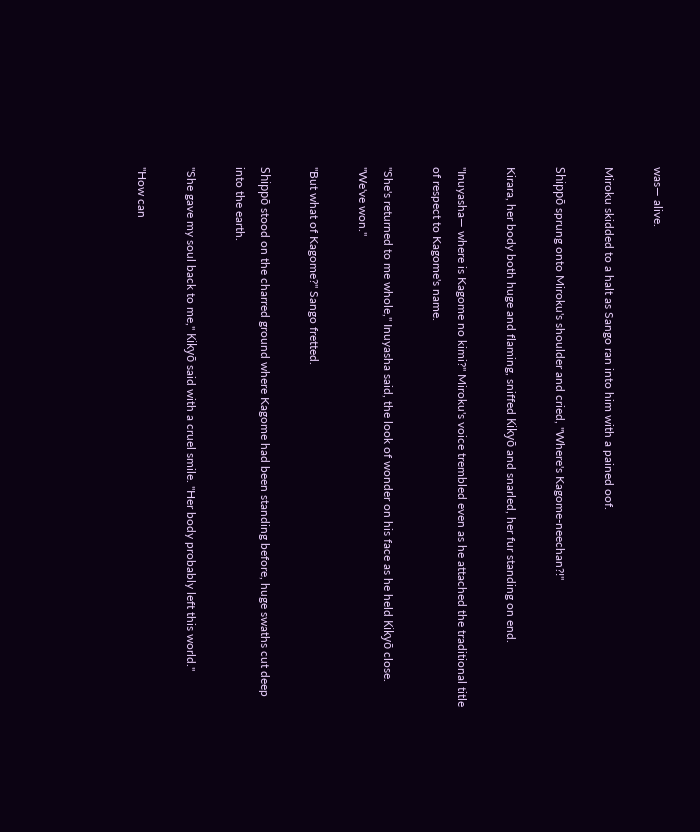was— alive.

Miroku skidded to a halt as Sango ran into him with a pained oof.

Shippō sprung onto Miroku's shoulder and cried, "Where's Kagome-neechan?!"

Kirara, her body both huge and flaming, sniffed Kikyō and snarled, her fur standing on end.

"Inuyasha— where is Kagome no kimi?" Miroku's voice trembled even as he attached the traditional title of respect to Kagome's name.

"She's returned to me whole," Inuyasha said, the look of wonder on his face as he held Kikyō close. "We've won."

"But what of Kagome?" Sango fretted.

Shippō stood on the charred ground where Kagome had been standing before, huge swaths cut deep into the earth.

"She gave my soul back to me," Kikyō said with a cruel smile. "Her body probably left this world."

"How can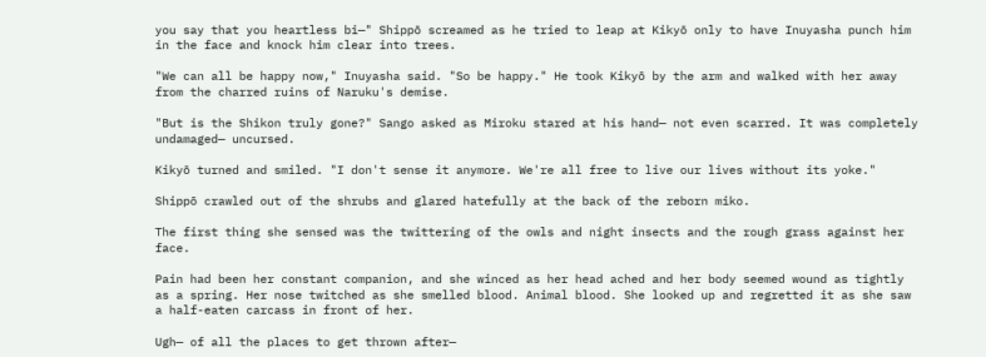you say that you heartless bi—" Shippō screamed as he tried to leap at Kikyō only to have Inuyasha punch him in the face and knock him clear into trees.

"We can all be happy now," Inuyasha said. "So be happy." He took Kikyō by the arm and walked with her away from the charred ruins of Naruku's demise.

"But is the Shikon truly gone?" Sango asked as Miroku stared at his hand— not even scarred. It was completely undamaged— uncursed.

Kikyō turned and smiled. "I don't sense it anymore. We're all free to live our lives without its yoke."

Shippō crawled out of the shrubs and glared hatefully at the back of the reborn miko.

The first thing she sensed was the twittering of the owls and night insects and the rough grass against her face.

Pain had been her constant companion, and she winced as her head ached and her body seemed wound as tightly as a spring. Her nose twitched as she smelled blood. Animal blood. She looked up and regretted it as she saw a half-eaten carcass in front of her.

Ugh— of all the places to get thrown after—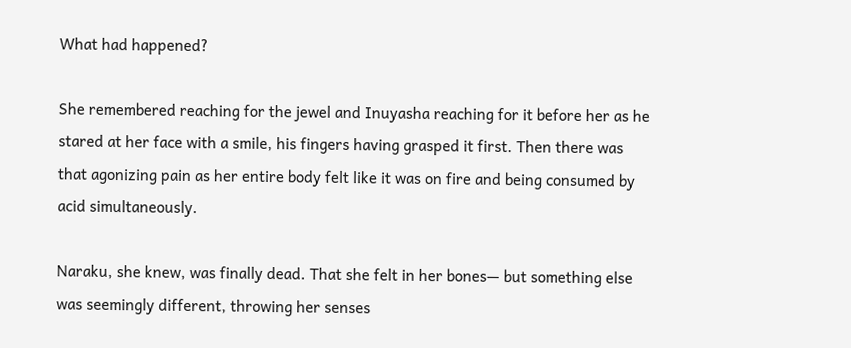What had happened?

She remembered reaching for the jewel and Inuyasha reaching for it before her as he stared at her face with a smile, his fingers having grasped it first. Then there was that agonizing pain as her entire body felt like it was on fire and being consumed by acid simultaneously.

Naraku, she knew, was finally dead. That she felt in her bones— but something else was seemingly different, throwing her senses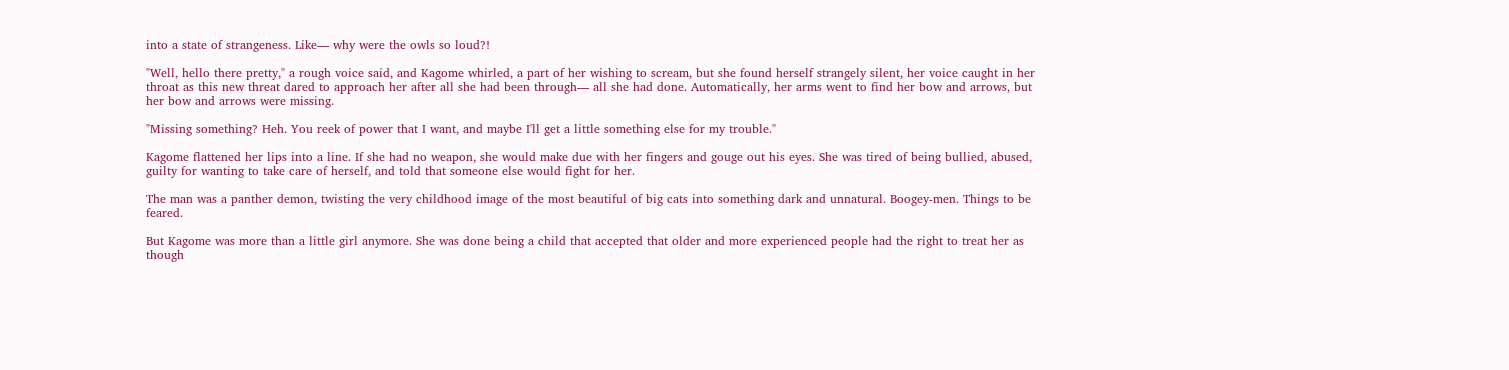into a state of strangeness. Like— why were the owls so loud?!

"Well, hello there pretty," a rough voice said, and Kagome whirled, a part of her wishing to scream, but she found herself strangely silent, her voice caught in her throat as this new threat dared to approach her after all she had been through— all she had done. Automatically, her arms went to find her bow and arrows, but her bow and arrows were missing.

"Missing something? Heh. You reek of power that I want, and maybe I'll get a little something else for my trouble."

Kagome flattened her lips into a line. If she had no weapon, she would make due with her fingers and gouge out his eyes. She was tired of being bullied, abused, guilty for wanting to take care of herself, and told that someone else would fight for her.

The man was a panther demon, twisting the very childhood image of the most beautiful of big cats into something dark and unnatural. Boogey-men. Things to be feared.

But Kagome was more than a little girl anymore. She was done being a child that accepted that older and more experienced people had the right to treat her as though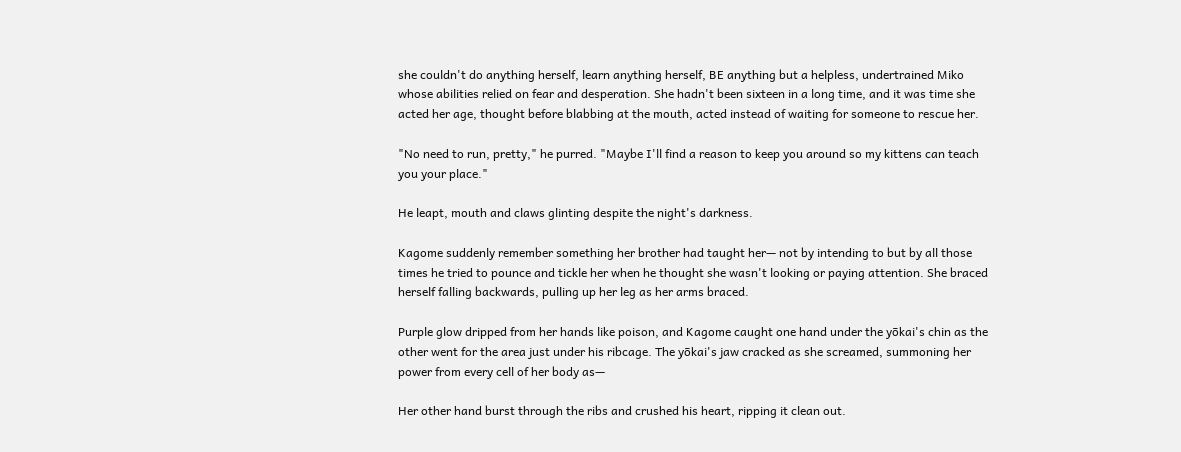she couldn't do anything herself, learn anything herself, BE anything but a helpless, undertrained Miko whose abilities relied on fear and desperation. She hadn't been sixteen in a long time, and it was time she acted her age, thought before blabbing at the mouth, acted instead of waiting for someone to rescue her.

"No need to run, pretty," he purred. "Maybe I'll find a reason to keep you around so my kittens can teach you your place."

He leapt, mouth and claws glinting despite the night's darkness.

Kagome suddenly remember something her brother had taught her— not by intending to but by all those times he tried to pounce and tickle her when he thought she wasn't looking or paying attention. She braced herself falling backwards, pulling up her leg as her arms braced.

Purple glow dripped from her hands like poison, and Kagome caught one hand under the yōkai's chin as the other went for the area just under his ribcage. The yōkai's jaw cracked as she screamed, summoning her power from every cell of her body as—

Her other hand burst through the ribs and crushed his heart, ripping it clean out.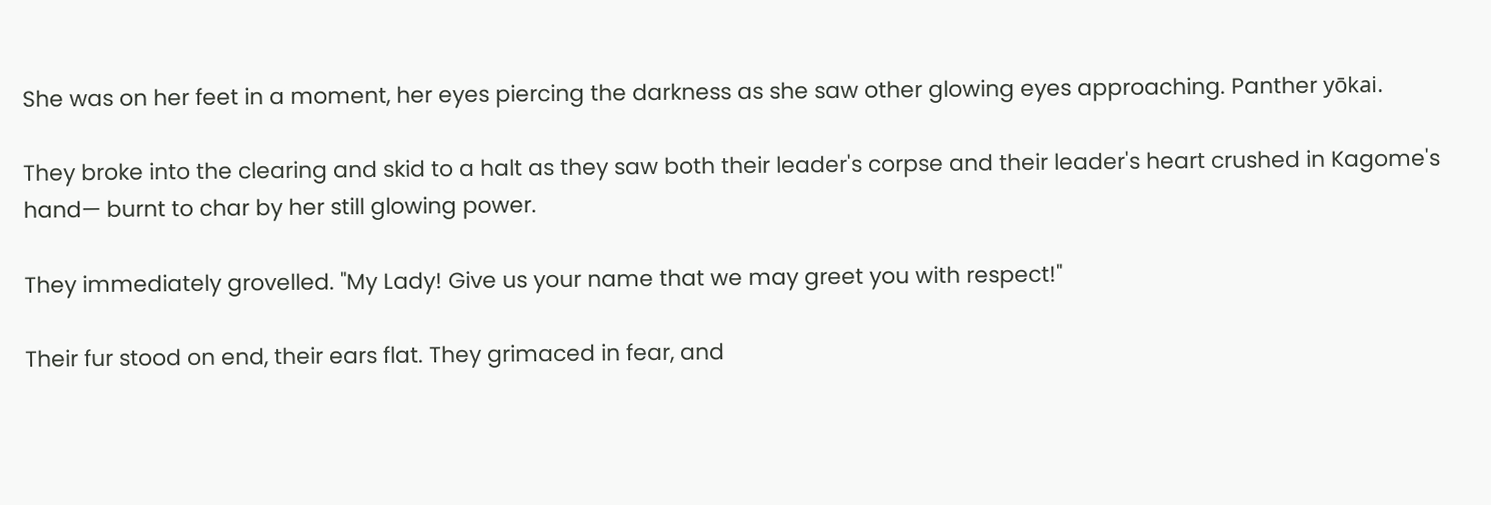She was on her feet in a moment, her eyes piercing the darkness as she saw other glowing eyes approaching. Panther yōkai.

They broke into the clearing and skid to a halt as they saw both their leader's corpse and their leader's heart crushed in Kagome's hand— burnt to char by her still glowing power.

They immediately grovelled. "My Lady! Give us your name that we may greet you with respect!"

Their fur stood on end, their ears flat. They grimaced in fear, and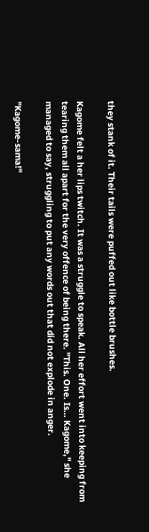they stank of it. Their tails were puffed out like bottle brushes.

Kagome felt a her lips twitch. It was a struggle to speak. All her effort went into keeping from tearing them all apart for the very offence of being there. "This. One. Is… Kagome," she managed to say, struggling to put any words out that did not explode in anger.

"Kagome-sama!"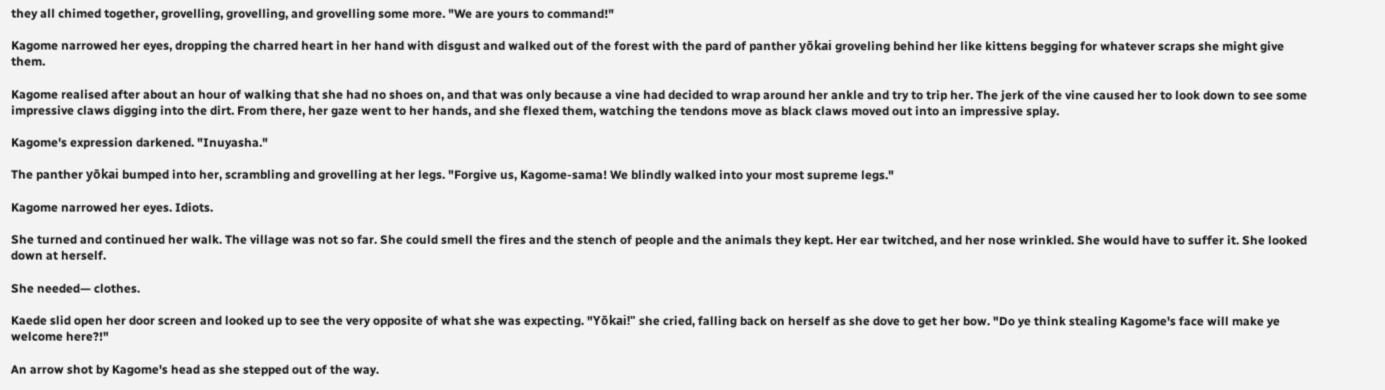they all chimed together, grovelling, grovelling, and grovelling some more. "We are yours to command!"

Kagome narrowed her eyes, dropping the charred heart in her hand with disgust and walked out of the forest with the pard of panther yōkai groveling behind her like kittens begging for whatever scraps she might give them.

Kagome realised after about an hour of walking that she had no shoes on, and that was only because a vine had decided to wrap around her ankle and try to trip her. The jerk of the vine caused her to look down to see some impressive claws digging into the dirt. From there, her gaze went to her hands, and she flexed them, watching the tendons move as black claws moved out into an impressive splay.

Kagome's expression darkened. "Inuyasha."

The panther yōkai bumped into her, scrambling and grovelling at her legs. "Forgive us, Kagome-sama! We blindly walked into your most supreme legs."

Kagome narrowed her eyes. Idiots.

She turned and continued her walk. The village was not so far. She could smell the fires and the stench of people and the animals they kept. Her ear twitched, and her nose wrinkled. She would have to suffer it. She looked down at herself.

She needed— clothes.

Kaede slid open her door screen and looked up to see the very opposite of what she was expecting. "Yōkai!" she cried, falling back on herself as she dove to get her bow. "Do ye think stealing Kagome's face will make ye welcome here?!"

An arrow shot by Kagome's head as she stepped out of the way.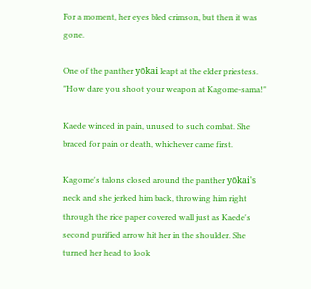For a moment, her eyes bled crimson, but then it was gone.

One of the panther yōkai leapt at the elder priestess. "How dare you shoot your weapon at Kagome-sama!"

Kaede winced in pain, unused to such combat. She braced for pain or death, whichever came first.

Kagome's talons closed around the panther yōkai's neck and she jerked him back, throwing him right through the rice paper covered wall just as Kaede's second purified arrow hit her in the shoulder. She turned her head to look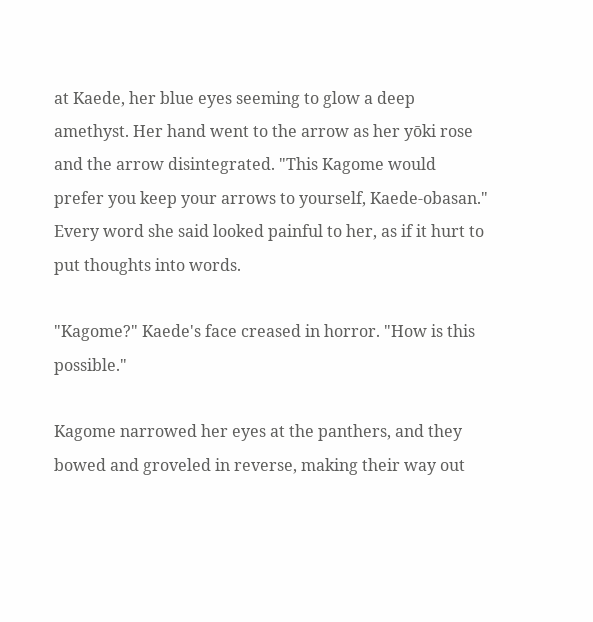at Kaede, her blue eyes seeming to glow a deep amethyst. Her hand went to the arrow as her yōki rose and the arrow disintegrated. "This Kagome would prefer you keep your arrows to yourself, Kaede-obasan." Every word she said looked painful to her, as if it hurt to put thoughts into words.

"Kagome?" Kaede's face creased in horror. "How is this possible."

Kagome narrowed her eyes at the panthers, and they bowed and groveled in reverse, making their way out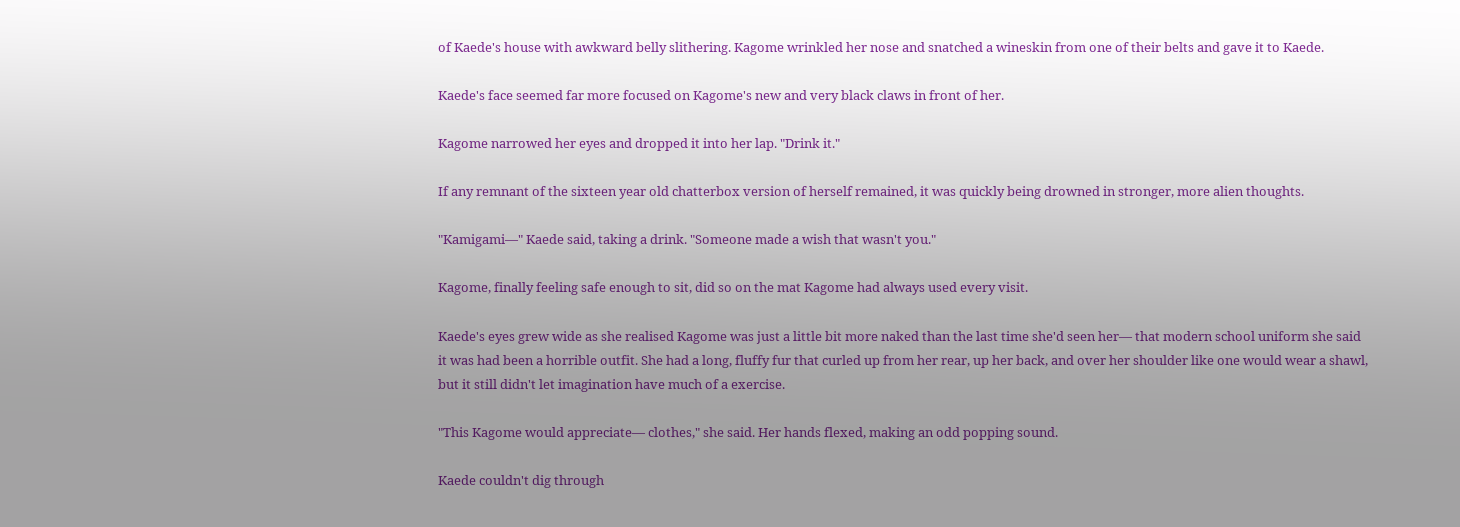of Kaede's house with awkward belly slithering. Kagome wrinkled her nose and snatched a wineskin from one of their belts and gave it to Kaede.

Kaede's face seemed far more focused on Kagome's new and very black claws in front of her.

Kagome narrowed her eyes and dropped it into her lap. "Drink it."

If any remnant of the sixteen year old chatterbox version of herself remained, it was quickly being drowned in stronger, more alien thoughts.

"Kamigami—" Kaede said, taking a drink. "Someone made a wish that wasn't you."

Kagome, finally feeling safe enough to sit, did so on the mat Kagome had always used every visit.

Kaede's eyes grew wide as she realised Kagome was just a little bit more naked than the last time she'd seen her— that modern school uniform she said it was had been a horrible outfit. She had a long, fluffy fur that curled up from her rear, up her back, and over her shoulder like one would wear a shawl, but it still didn't let imagination have much of a exercise.

"This Kagome would appreciate— clothes," she said. Her hands flexed, making an odd popping sound.

Kaede couldn't dig through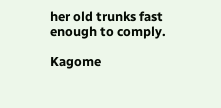her old trunks fast enough to comply.

Kagome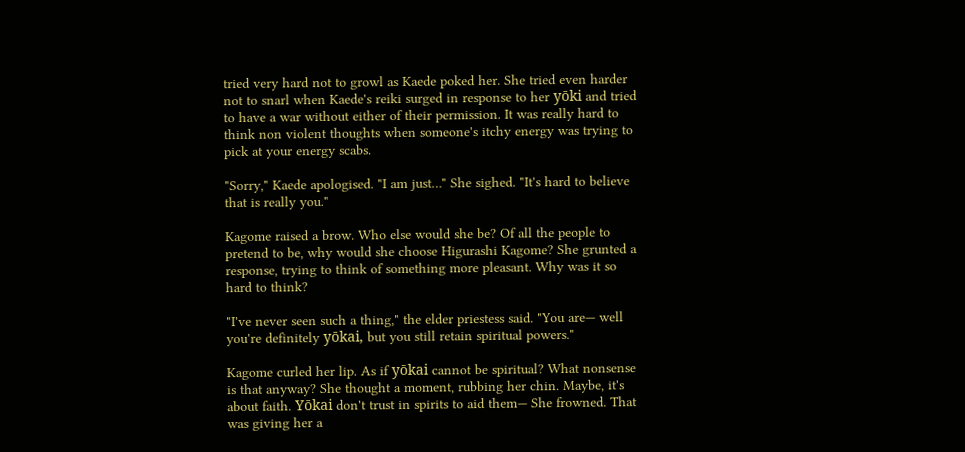tried very hard not to growl as Kaede poked her. She tried even harder not to snarl when Kaede's reiki surged in response to her yōki and tried to have a war without either of their permission. It was really hard to think non violent thoughts when someone's itchy energy was trying to pick at your energy scabs.

"Sorry," Kaede apologised. "I am just…" She sighed. "It's hard to believe that is really you."

Kagome raised a brow. Who else would she be? Of all the people to pretend to be, why would she choose Higurashi Kagome? She grunted a response, trying to think of something more pleasant. Why was it so hard to think?

"I've never seen such a thing," the elder priestess said. "You are— well you're definitely yōkai, but you still retain spiritual powers."

Kagome curled her lip. As if yōkai cannot be spiritual? What nonsense is that anyway? She thought a moment, rubbing her chin. Maybe, it's about faith. Yōkai don't trust in spirits to aid them— She frowned. That was giving her a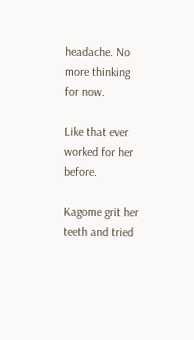headache. No more thinking for now.

Like that ever worked for her before.

Kagome grit her teeth and tried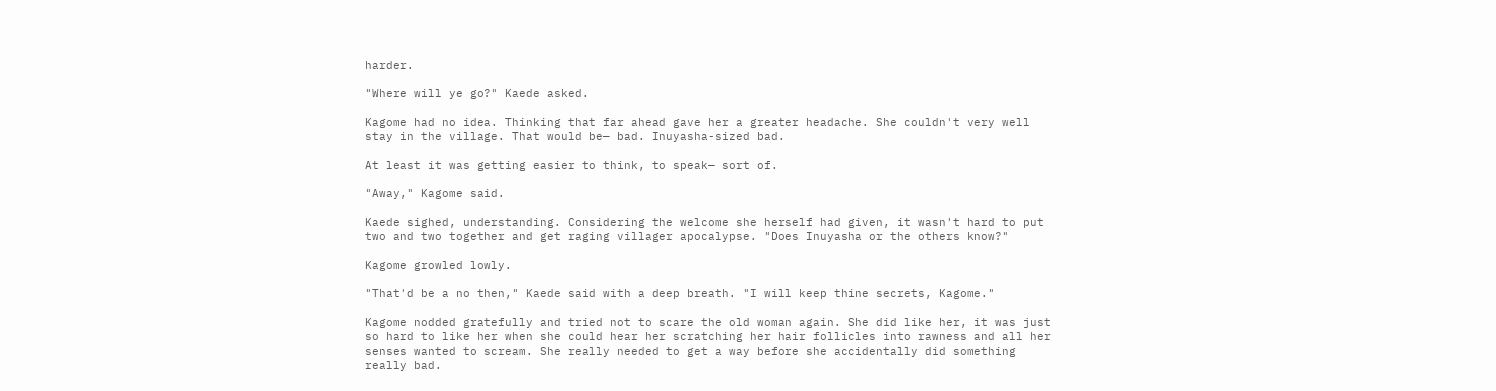harder.

"Where will ye go?" Kaede asked.

Kagome had no idea. Thinking that far ahead gave her a greater headache. She couldn't very well stay in the village. That would be— bad. Inuyasha-sized bad.

At least it was getting easier to think, to speak— sort of.

"Away," Kagome said.

Kaede sighed, understanding. Considering the welcome she herself had given, it wasn't hard to put two and two together and get raging villager apocalypse. "Does Inuyasha or the others know?"

Kagome growled lowly.

"That'd be a no then," Kaede said with a deep breath. "I will keep thine secrets, Kagome."

Kagome nodded gratefully and tried not to scare the old woman again. She did like her, it was just so hard to like her when she could hear her scratching her hair follicles into rawness and all her senses wanted to scream. She really needed to get a way before she accidentally did something really bad.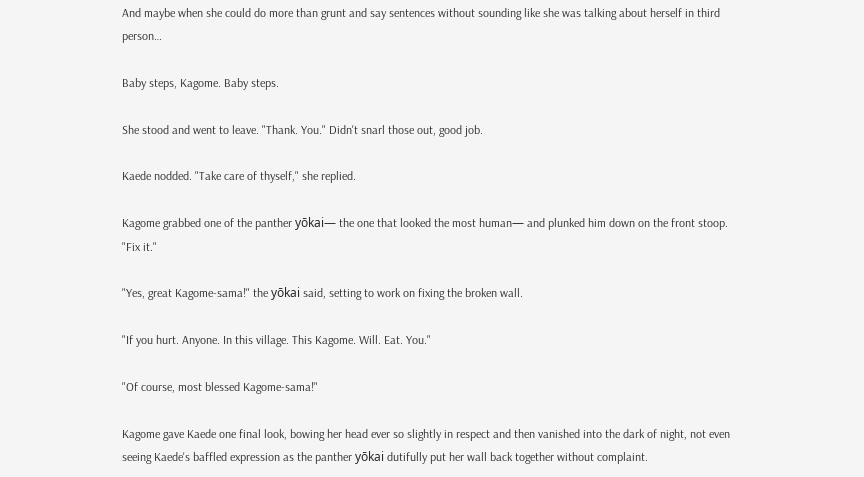And maybe when she could do more than grunt and say sentences without sounding like she was talking about herself in third person…

Baby steps, Kagome. Baby steps.

She stood and went to leave. "Thank. You." Didn't snarl those out, good job.

Kaede nodded. "Take care of thyself," she replied.

Kagome grabbed one of the panther yōkai— the one that looked the most human— and plunked him down on the front stoop. "Fix it."

"Yes, great Kagome-sama!" the yōkai said, setting to work on fixing the broken wall.

"If you hurt. Anyone. In this village. This Kagome. Will. Eat. You."

"Of course, most blessed Kagome-sama!"

Kagome gave Kaede one final look, bowing her head ever so slightly in respect and then vanished into the dark of night, not even seeing Kaede's baffled expression as the panther yōkai dutifully put her wall back together without complaint.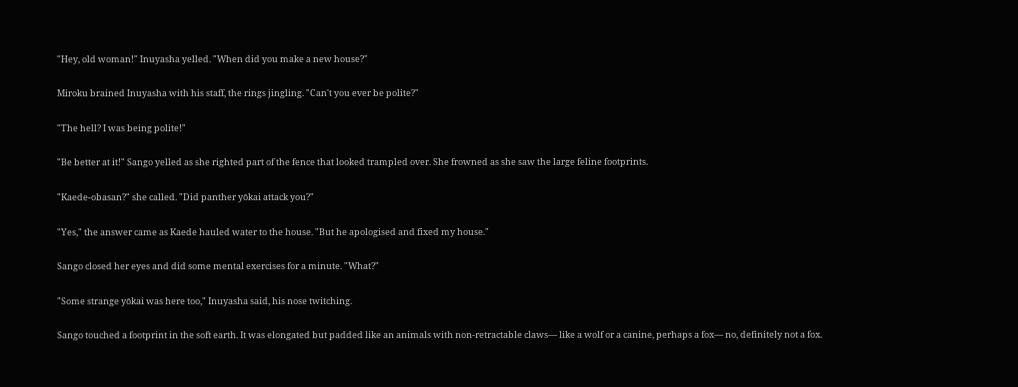"Hey, old woman!" Inuyasha yelled. "When did you make a new house?"

Miroku brained Inuyasha with his staff, the rings jingling. "Can't you ever be polite?"

"The hell? I was being polite!"

"Be better at it!" Sango yelled as she righted part of the fence that looked trampled over. She frowned as she saw the large feline footprints.

"Kaede-obasan?" she called. "Did panther yōkai attack you?"

"Yes," the answer came as Kaede hauled water to the house. "But he apologised and fixed my house."

Sango closed her eyes and did some mental exercises for a minute. "What?"

"Some strange yōkai was here too," Inuyasha said, his nose twitching.

Sango touched a footprint in the soft earth. It was elongated but padded like an animals with non-retractable claws— like a wolf or a canine, perhaps a fox— no, definitely not a fox.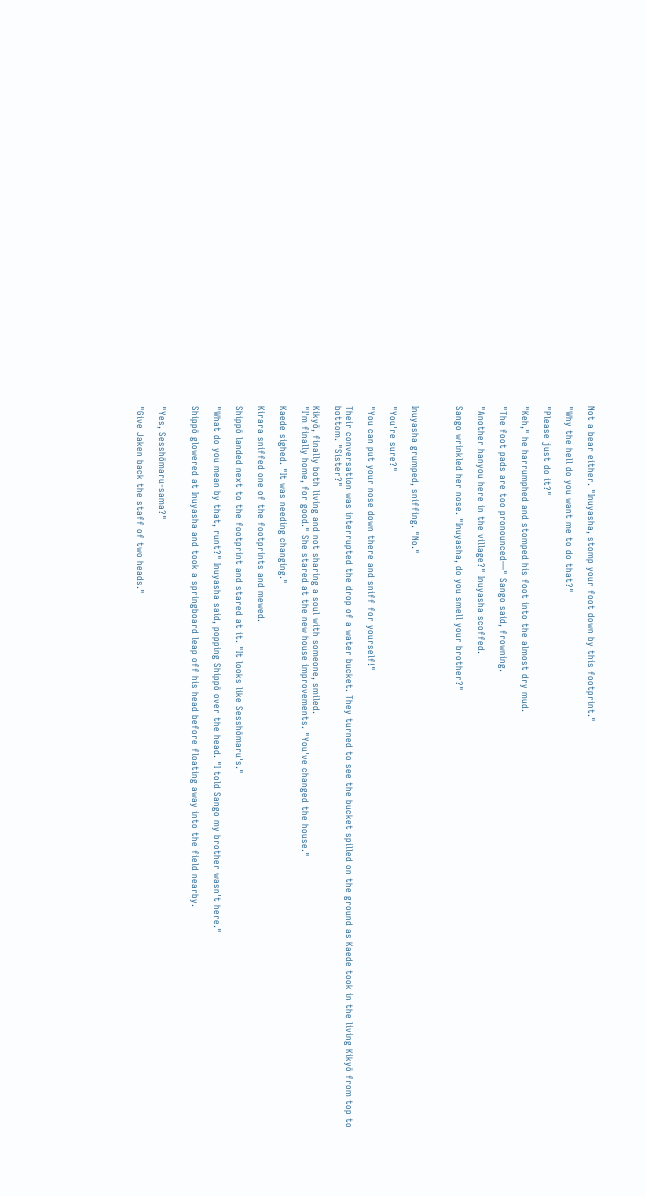Not a bear either. "Inuyasha, stomp your foot down by this footprint."

"Why the hell do you want me to do that?"

"Please just do it?"

"Keh," he harrumphed and stomped his foot into the almost dry mud.

"The foot pads are too pronounced—" Sango said, frowning.

"Another hanyou here in the village?" Inuyasha scoffed.

Sango wrinkled her nose. "Inuyasha, do you smell your brother?"



Inuyasha grumped, sniffing. "No."

"You're sure?"

"You can put your nose down there and sniff for yourself!"

Their conversation was interrupted the drop of a water bucket. They turned to see the bucket spilled on the ground as Kaede took in the living Kikyō from top to bottom. "Sister?"

Kikyō, finally both living and not sharing a soul with someone, smiled.
"I'm finally home, for good." She stared at the new house improvements. "You've changed the house."

Kaede sighed. "It was needing changing."

Kirara sniffed one of the footprints and mewed.

Shippō landed next to the footprint and stared at it. "It looks like Sesshōmaru's."

"What do you mean by that, runt?" Inuyasha said, popping Shippō over the head. "I told Sango my brother wasn't here."

Shippō glowered at Inuyasha and took a springboard leap off his head before floating away into the field nearby.


"Yes, Sesshōmaru-sama?"

"Give Jaken back the staff of two heads."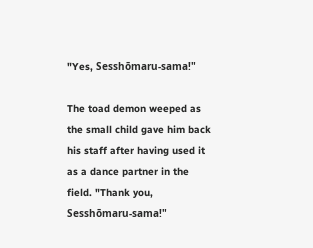"Yes, Sesshōmaru-sama!"

The toad demon weeped as the small child gave him back his staff after having used it as a dance partner in the field. "Thank you, Sesshōmaru-sama!"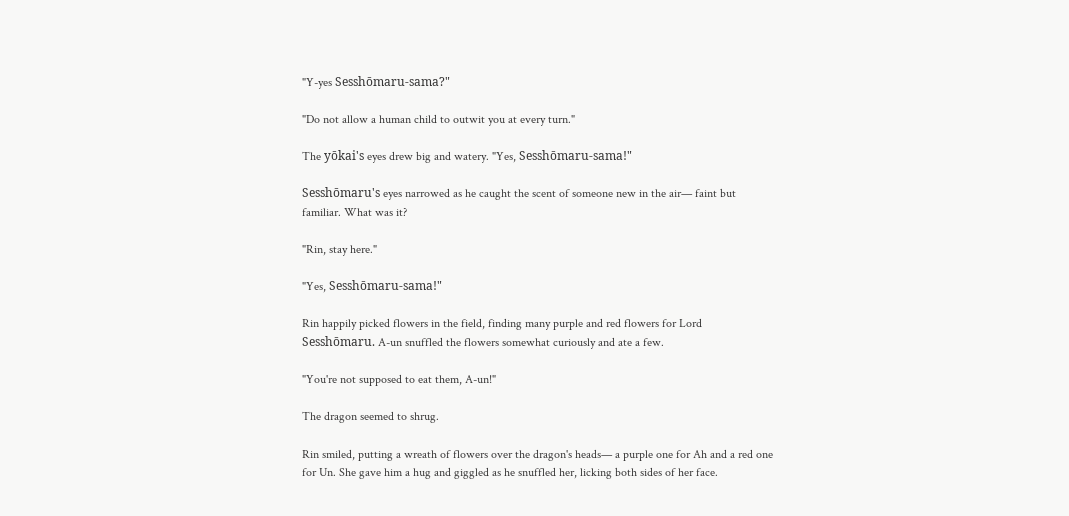"Y-yes Sesshōmaru-sama?"

"Do not allow a human child to outwit you at every turn."

The yōkai's eyes drew big and watery. "Yes, Sesshōmaru-sama!"

Sesshōmaru's eyes narrowed as he caught the scent of someone new in the air— faint but familiar. What was it?

"Rin, stay here."

"Yes, Sesshōmaru-sama!"

Rin happily picked flowers in the field, finding many purple and red flowers for Lord Sesshōmaru. A-un snuffled the flowers somewhat curiously and ate a few.

"You're not supposed to eat them, A-un!"

The dragon seemed to shrug.

Rin smiled, putting a wreath of flowers over the dragon's heads— a purple one for Ah and a red one for Un. She gave him a hug and giggled as he snuffled her, licking both sides of her face.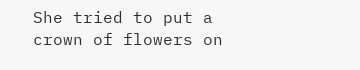She tried to put a crown of flowers on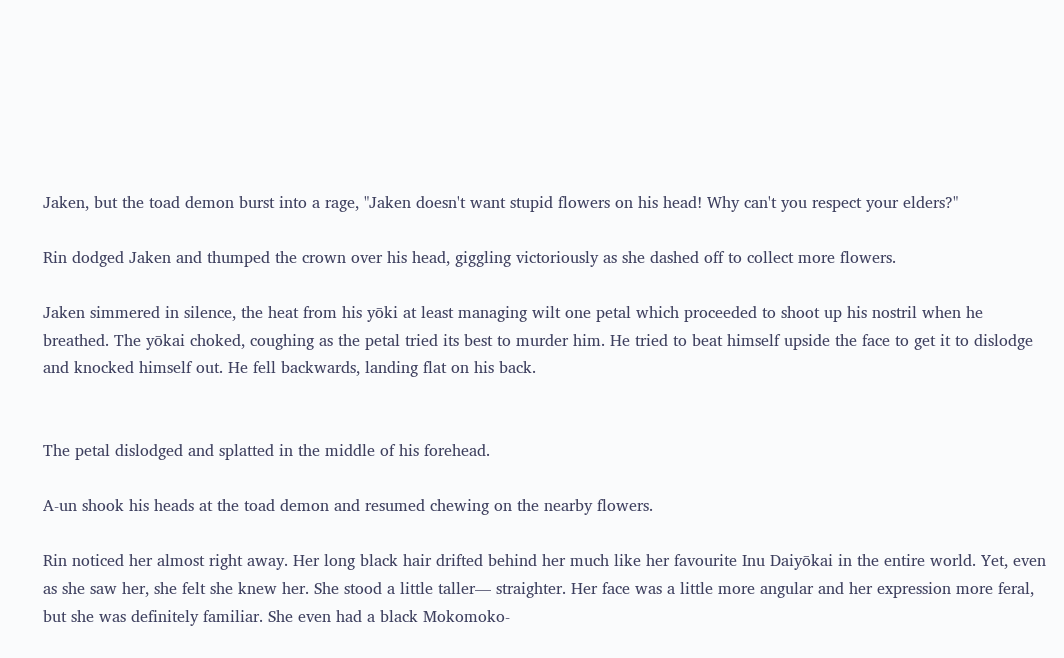Jaken, but the toad demon burst into a rage, "Jaken doesn't want stupid flowers on his head! Why can't you respect your elders?"

Rin dodged Jaken and thumped the crown over his head, giggling victoriously as she dashed off to collect more flowers.

Jaken simmered in silence, the heat from his yōki at least managing wilt one petal which proceeded to shoot up his nostril when he breathed. The yōkai choked, coughing as the petal tried its best to murder him. He tried to beat himself upside the face to get it to dislodge and knocked himself out. He fell backwards, landing flat on his back.


The petal dislodged and splatted in the middle of his forehead.

A-un shook his heads at the toad demon and resumed chewing on the nearby flowers.

Rin noticed her almost right away. Her long black hair drifted behind her much like her favourite Inu Daiyōkai in the entire world. Yet, even as she saw her, she felt she knew her. She stood a little taller— straighter. Her face was a little more angular and her expression more feral, but she was definitely familiar. She even had a black Mokomoko-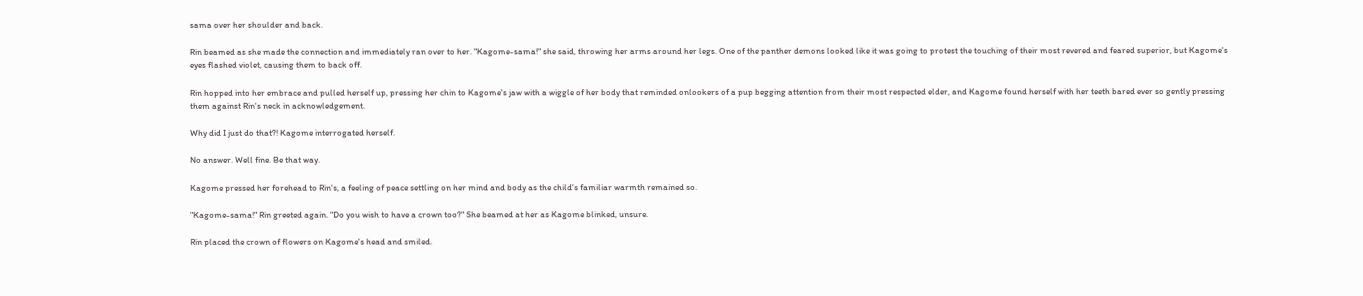sama over her shoulder and back.

Rin beamed as she made the connection and immediately ran over to her. "Kagome-sama!" she said, throwing her arms around her legs. One of the panther demons looked like it was going to protest the touching of their most revered and feared superior, but Kagome's eyes flashed violet, causing them to back off.

Rin hopped into her embrace and pulled herself up, pressing her chin to Kagome's jaw with a wiggle of her body that reminded onlookers of a pup begging attention from their most respected elder, and Kagome found herself with her teeth bared ever so gently pressing them against Rin's neck in acknowledgement.

Why did I just do that?! Kagome interrogated herself.

No answer. Well fine. Be that way.

Kagome pressed her forehead to Rin's, a feeling of peace settling on her mind and body as the child's familiar warmth remained so.

"Kagome-sama!" Rin greeted again. "Do you wish to have a crown too?" She beamed at her as Kagome blinked, unsure.

Rin placed the crown of flowers on Kagome's head and smiled.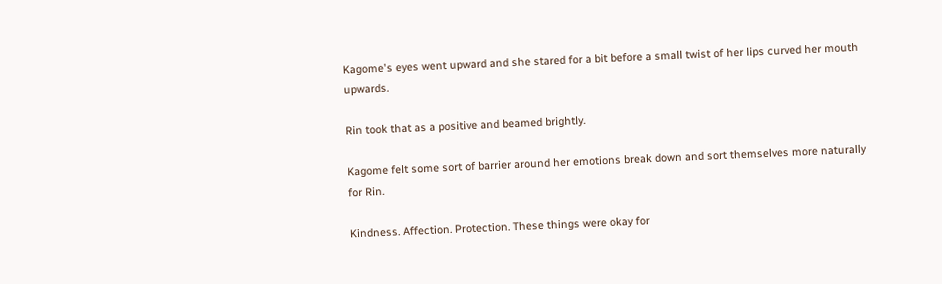Kagome's eyes went upward and she stared for a bit before a small twist of her lips curved her mouth upwards.

Rin took that as a positive and beamed brightly.

Kagome felt some sort of barrier around her emotions break down and sort themselves more naturally for Rin.

Kindness. Affection. Protection. These things were okay for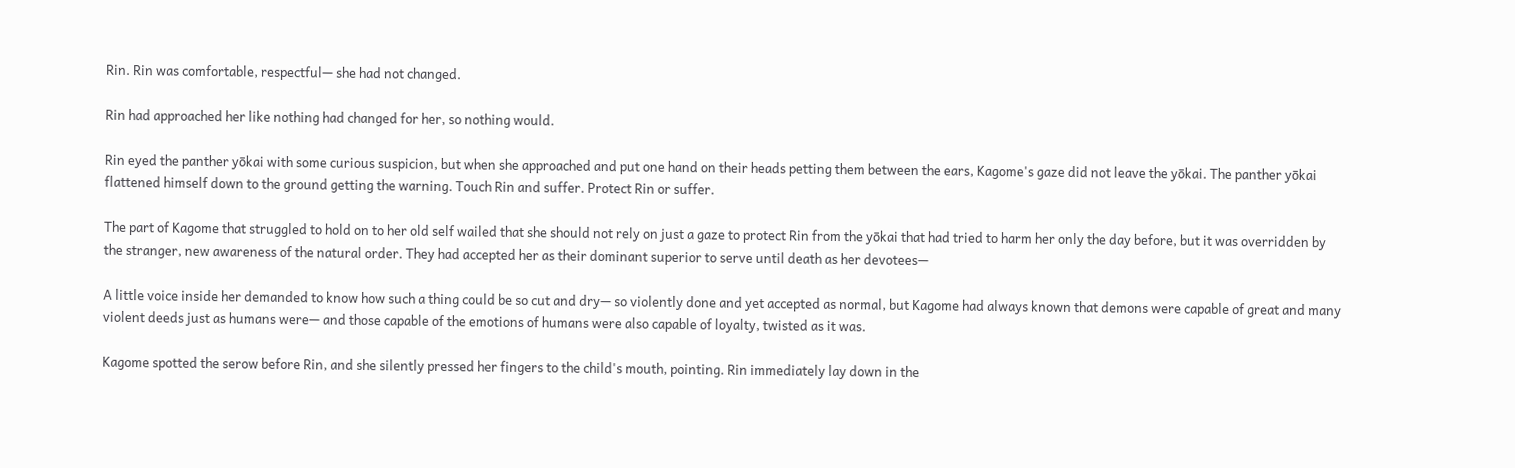Rin. Rin was comfortable, respectful— she had not changed.

Rin had approached her like nothing had changed for her, so nothing would.

Rin eyed the panther yōkai with some curious suspicion, but when she approached and put one hand on their heads petting them between the ears, Kagome's gaze did not leave the yōkai. The panther yōkai flattened himself down to the ground getting the warning. Touch Rin and suffer. Protect Rin or suffer.

The part of Kagome that struggled to hold on to her old self wailed that she should not rely on just a gaze to protect Rin from the yōkai that had tried to harm her only the day before, but it was overridden by the stranger, new awareness of the natural order. They had accepted her as their dominant superior to serve until death as her devotees—

A little voice inside her demanded to know how such a thing could be so cut and dry— so violently done and yet accepted as normal, but Kagome had always known that demons were capable of great and many violent deeds just as humans were— and those capable of the emotions of humans were also capable of loyalty, twisted as it was.

Kagome spotted the serow before Rin, and she silently pressed her fingers to the child's mouth, pointing. Rin immediately lay down in the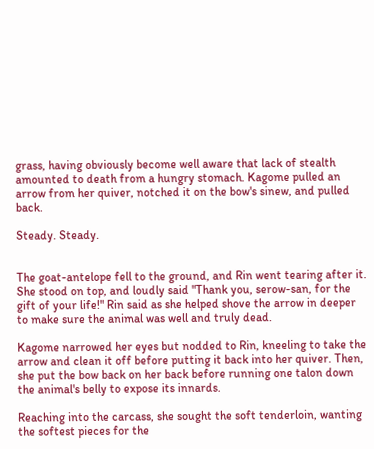grass, having obviously become well aware that lack of stealth amounted to death from a hungry stomach. Kagome pulled an arrow from her quiver, notched it on the bow's sinew, and pulled back.

Steady. Steady.


The goat-antelope fell to the ground, and Rin went tearing after it. She stood on top, and loudly said "Thank you, serow-san, for the gift of your life!" Rin said as she helped shove the arrow in deeper to make sure the animal was well and truly dead.

Kagome narrowed her eyes but nodded to Rin, kneeling to take the arrow and clean it off before putting it back into her quiver. Then, she put the bow back on her back before running one talon down the animal's belly to expose its innards.

Reaching into the carcass, she sought the soft tenderloin, wanting the softest pieces for the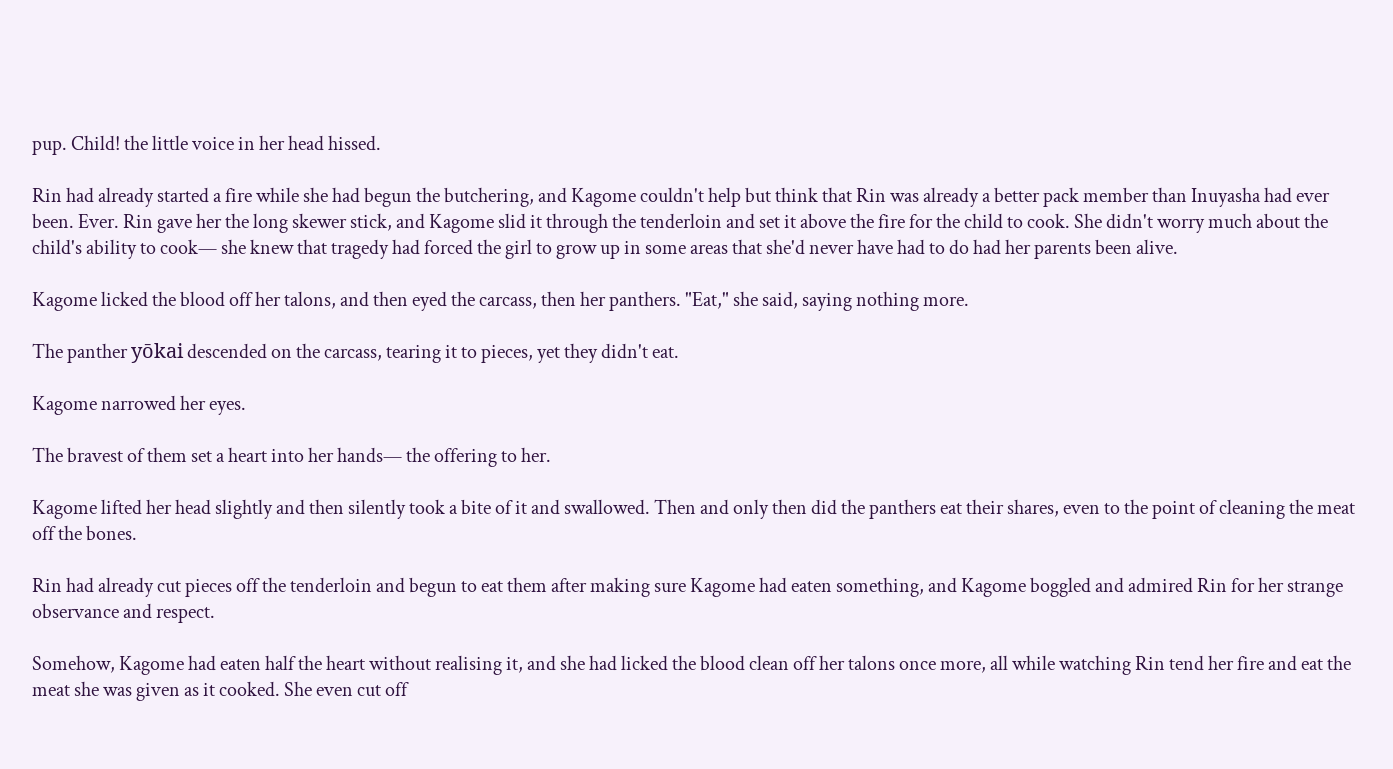pup. Child! the little voice in her head hissed.

Rin had already started a fire while she had begun the butchering, and Kagome couldn't help but think that Rin was already a better pack member than Inuyasha had ever been. Ever. Rin gave her the long skewer stick, and Kagome slid it through the tenderloin and set it above the fire for the child to cook. She didn't worry much about the child's ability to cook— she knew that tragedy had forced the girl to grow up in some areas that she'd never have had to do had her parents been alive.

Kagome licked the blood off her talons, and then eyed the carcass, then her panthers. "Eat," she said, saying nothing more.

The panther yōkai descended on the carcass, tearing it to pieces, yet they didn't eat.

Kagome narrowed her eyes.

The bravest of them set a heart into her hands— the offering to her.

Kagome lifted her head slightly and then silently took a bite of it and swallowed. Then and only then did the panthers eat their shares, even to the point of cleaning the meat off the bones.

Rin had already cut pieces off the tenderloin and begun to eat them after making sure Kagome had eaten something, and Kagome boggled and admired Rin for her strange observance and respect.

Somehow, Kagome had eaten half the heart without realising it, and she had licked the blood clean off her talons once more, all while watching Rin tend her fire and eat the meat she was given as it cooked. She even cut off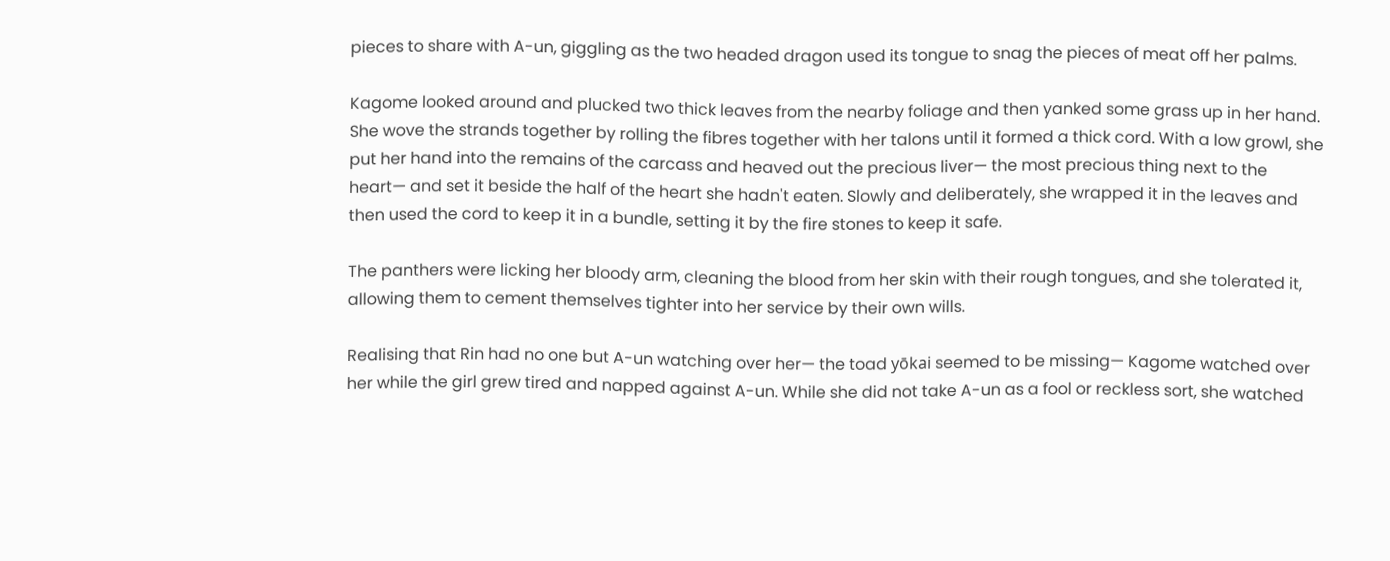pieces to share with A-un, giggling as the two headed dragon used its tongue to snag the pieces of meat off her palms.

Kagome looked around and plucked two thick leaves from the nearby foliage and then yanked some grass up in her hand. She wove the strands together by rolling the fibres together with her talons until it formed a thick cord. With a low growl, she put her hand into the remains of the carcass and heaved out the precious liver— the most precious thing next to the heart— and set it beside the half of the heart she hadn't eaten. Slowly and deliberately, she wrapped it in the leaves and then used the cord to keep it in a bundle, setting it by the fire stones to keep it safe.

The panthers were licking her bloody arm, cleaning the blood from her skin with their rough tongues, and she tolerated it, allowing them to cement themselves tighter into her service by their own wills.

Realising that Rin had no one but A-un watching over her— the toad yōkai seemed to be missing— Kagome watched over her while the girl grew tired and napped against A-un. While she did not take A-un as a fool or reckless sort, she watched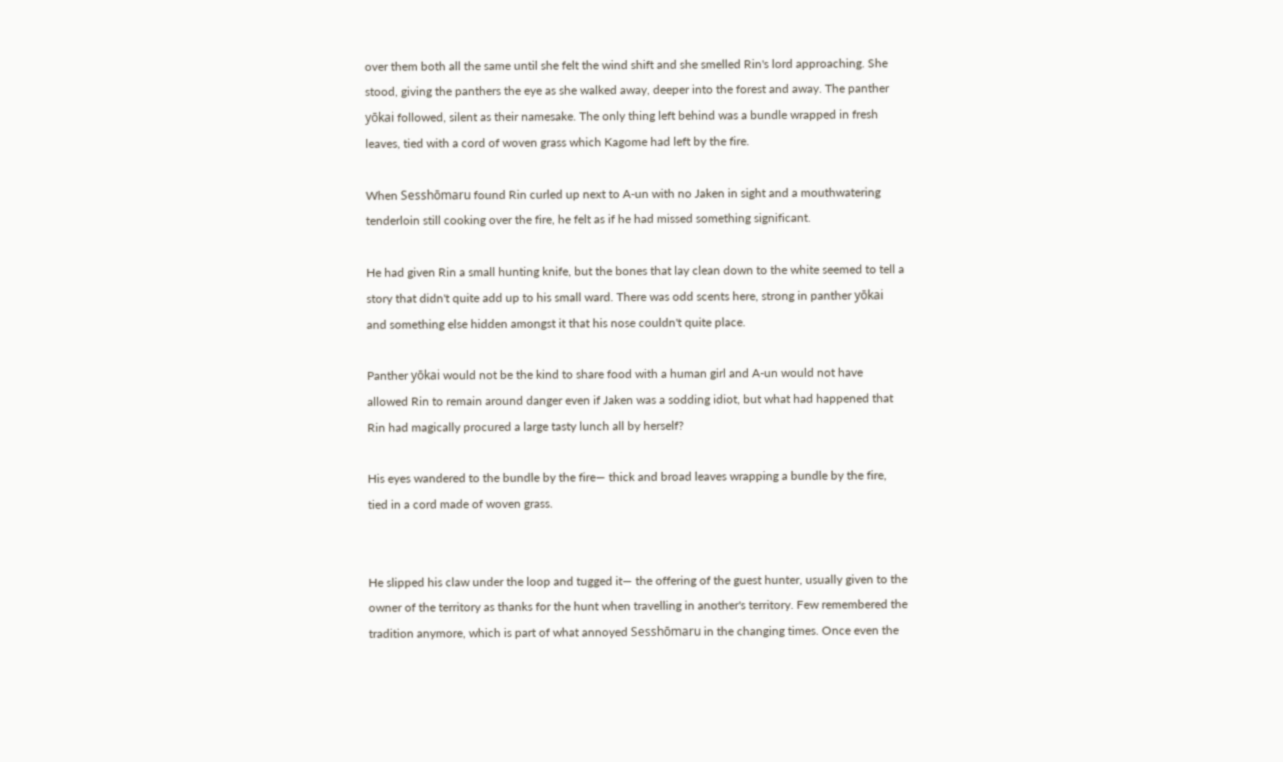over them both all the same until she felt the wind shift and she smelled Rin's lord approaching. She stood, giving the panthers the eye as she walked away, deeper into the forest and away. The panther yōkai followed, silent as their namesake. The only thing left behind was a bundle wrapped in fresh leaves, tied with a cord of woven grass which Kagome had left by the fire.

When Sesshōmaru found Rin curled up next to A-un with no Jaken in sight and a mouthwatering tenderloin still cooking over the fire, he felt as if he had missed something significant.

He had given Rin a small hunting knife, but the bones that lay clean down to the white seemed to tell a story that didn't quite add up to his small ward. There was odd scents here, strong in panther yōkai and something else hidden amongst it that his nose couldn't quite place.

Panther yōkai would not be the kind to share food with a human girl and A-un would not have allowed Rin to remain around danger even if Jaken was a sodding idiot, but what had happened that Rin had magically procured a large tasty lunch all by herself?

His eyes wandered to the bundle by the fire— thick and broad leaves wrapping a bundle by the fire, tied in a cord made of woven grass.


He slipped his claw under the loop and tugged it— the offering of the guest hunter, usually given to the owner of the territory as thanks for the hunt when travelling in another's territory. Few remembered the tradition anymore, which is part of what annoyed Sesshōmaru in the changing times. Once even the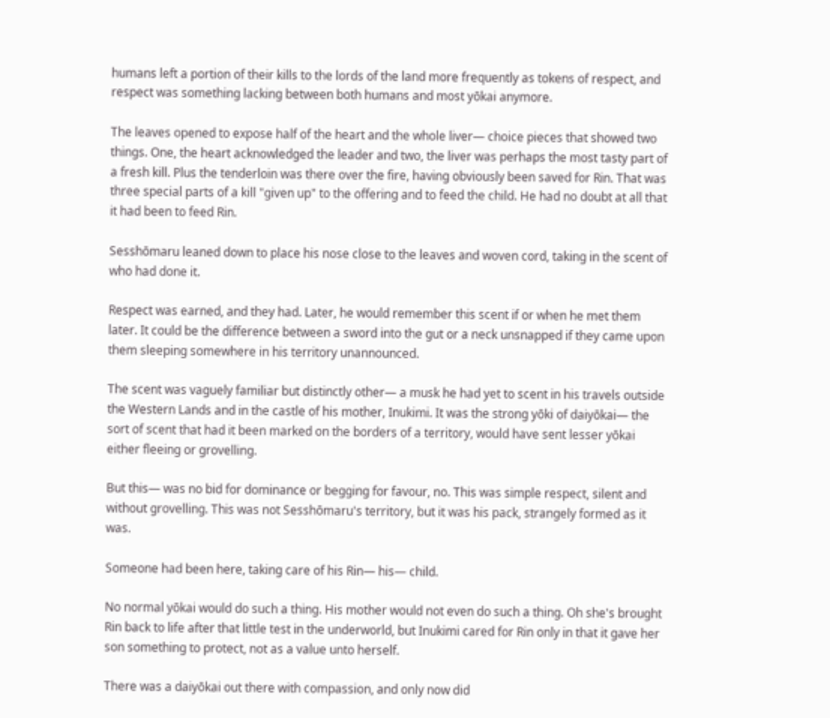humans left a portion of their kills to the lords of the land more frequently as tokens of respect, and respect was something lacking between both humans and most yōkai anymore.

The leaves opened to expose half of the heart and the whole liver— choice pieces that showed two things. One, the heart acknowledged the leader and two, the liver was perhaps the most tasty part of a fresh kill. Plus the tenderloin was there over the fire, having obviously been saved for Rin. That was three special parts of a kill "given up" to the offering and to feed the child. He had no doubt at all that it had been to feed Rin.

Sesshōmaru leaned down to place his nose close to the leaves and woven cord, taking in the scent of who had done it.

Respect was earned, and they had. Later, he would remember this scent if or when he met them later. It could be the difference between a sword into the gut or a neck unsnapped if they came upon them sleeping somewhere in his territory unannounced.

The scent was vaguely familiar but distinctly other— a musk he had yet to scent in his travels outside the Western Lands and in the castle of his mother, Inukimi. It was the strong yōki of daiyōkai— the sort of scent that had it been marked on the borders of a territory, would have sent lesser yōkai either fleeing or grovelling.

But this— was no bid for dominance or begging for favour, no. This was simple respect, silent and without grovelling. This was not Sesshōmaru's territory, but it was his pack, strangely formed as it was.

Someone had been here, taking care of his Rin— his— child.

No normal yōkai would do such a thing. His mother would not even do such a thing. Oh she's brought Rin back to life after that little test in the underworld, but Inukimi cared for Rin only in that it gave her son something to protect, not as a value unto herself.

There was a daiyōkai out there with compassion, and only now did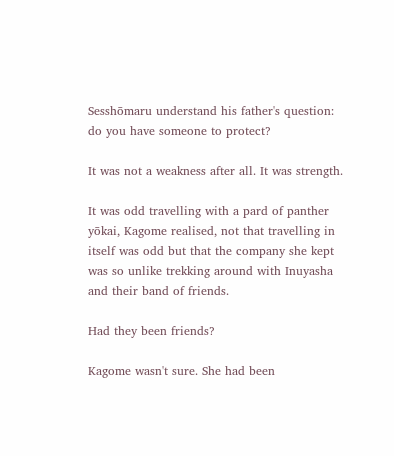Sesshōmaru understand his father's question: do you have someone to protect?

It was not a weakness after all. It was strength.

It was odd travelling with a pard of panther yōkai, Kagome realised, not that travelling in itself was odd but that the company she kept was so unlike trekking around with Inuyasha and their band of friends.

Had they been friends?

Kagome wasn't sure. She had been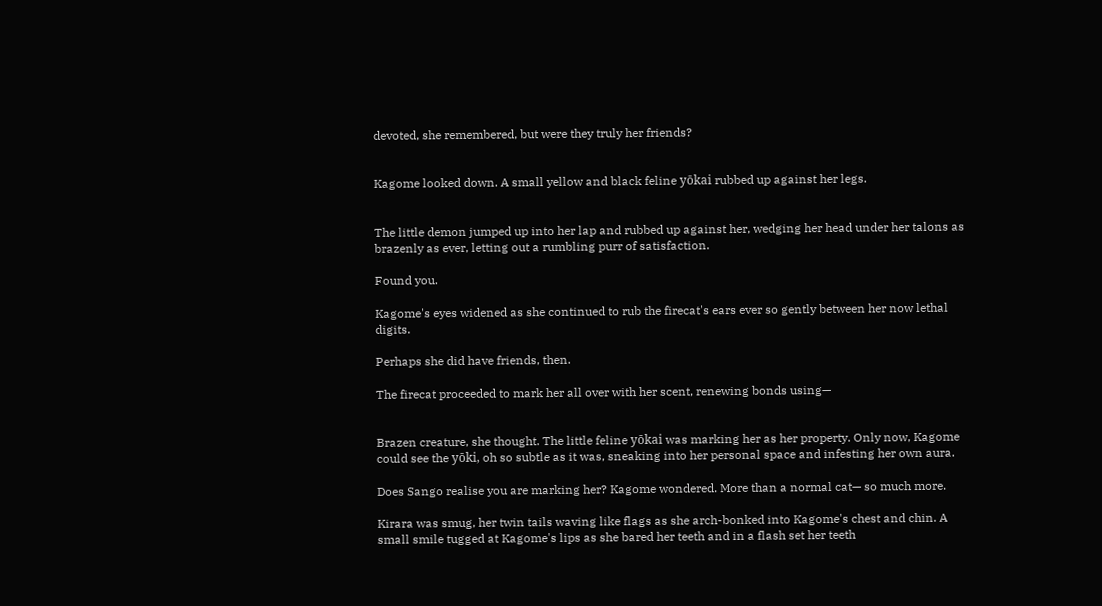devoted, she remembered, but were they truly her friends?


Kagome looked down. A small yellow and black feline yōkai rubbed up against her legs.


The little demon jumped up into her lap and rubbed up against her, wedging her head under her talons as brazenly as ever, letting out a rumbling purr of satisfaction.

Found you.

Kagome's eyes widened as she continued to rub the firecat's ears ever so gently between her now lethal digits.

Perhaps she did have friends, then.

The firecat proceeded to mark her all over with her scent, renewing bonds using—


Brazen creature, she thought. The little feline yōkai was marking her as her property. Only now, Kagome could see the yōki, oh so subtle as it was, sneaking into her personal space and infesting her own aura.

Does Sango realise you are marking her? Kagome wondered. More than a normal cat— so much more.

Kirara was smug, her twin tails waving like flags as she arch-bonked into Kagome's chest and chin. A small smile tugged at Kagome's lips as she bared her teeth and in a flash set her teeth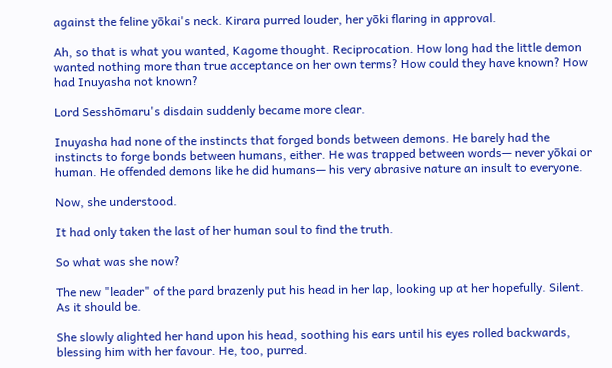against the feline yōkai's neck. Kirara purred louder, her yōki flaring in approval.

Ah, so that is what you wanted, Kagome thought. Reciprocation. How long had the little demon wanted nothing more than true acceptance on her own terms? How could they have known? How had Inuyasha not known?

Lord Sesshōmaru's disdain suddenly became more clear.

Inuyasha had none of the instincts that forged bonds between demons. He barely had the instincts to forge bonds between humans, either. He was trapped between words— never yōkai or human. He offended demons like he did humans— his very abrasive nature an insult to everyone.

Now, she understood.

It had only taken the last of her human soul to find the truth.

So what was she now?

The new "leader" of the pard brazenly put his head in her lap, looking up at her hopefully. Silent. As it should be.

She slowly alighted her hand upon his head, soothing his ears until his eyes rolled backwards, blessing him with her favour. He, too, purred.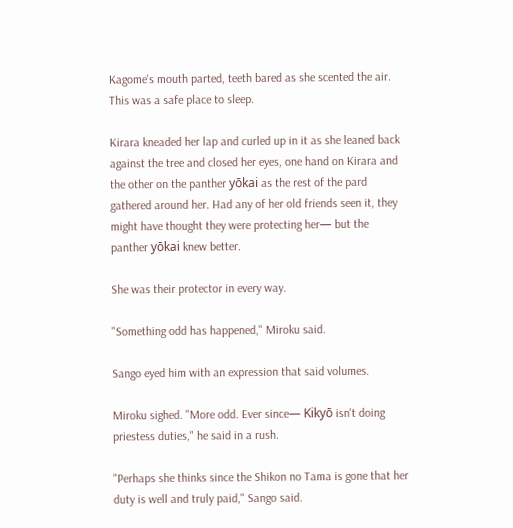Kagome's mouth parted, teeth bared as she scented the air. This was a safe place to sleep.

Kirara kneaded her lap and curled up in it as she leaned back against the tree and closed her eyes, one hand on Kirara and the other on the panther yōkai as the rest of the pard gathered around her. Had any of her old friends seen it, they might have thought they were protecting her— but the panther yōkai knew better.

She was their protector in every way.

"Something odd has happened," Miroku said.

Sango eyed him with an expression that said volumes.

Miroku sighed. "More odd. Ever since— Kikyō isn't doing priestess duties," he said in a rush.

"Perhaps she thinks since the Shikon no Tama is gone that her duty is well and truly paid," Sango said.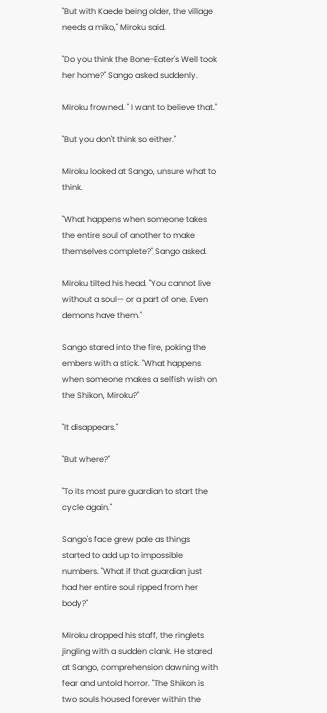"But with Kaede being older, the village needs a miko," Miroku said.

"Do you think the Bone-Eater's Well took her home?" Sango asked suddenly.

Miroku frowned. " I want to believe that."

"But you don't think so either."

Miroku looked at Sango, unsure what to think.

"What happens when someone takes the entire soul of another to make themselves complete?" Sango asked.

Miroku tilted his head. "You cannot live without a soul— or a part of one. Even demons have them."

Sango stared into the fire, poking the embers with a stick. "What happens when someone makes a selfish wish on the Shikon, Miroku?"

"It disappears."

"But where?"

"To its most pure guardian to start the cycle again."

Sango's face grew pale as things started to add up to impossible numbers. "What if that guardian just had her entire soul ripped from her body?"

Miroku dropped his staff, the ringlets jingling with a sudden clank. He stared at Sango, comprehension dawning with fear and untold horror. "The Shikon is two souls housed forever within the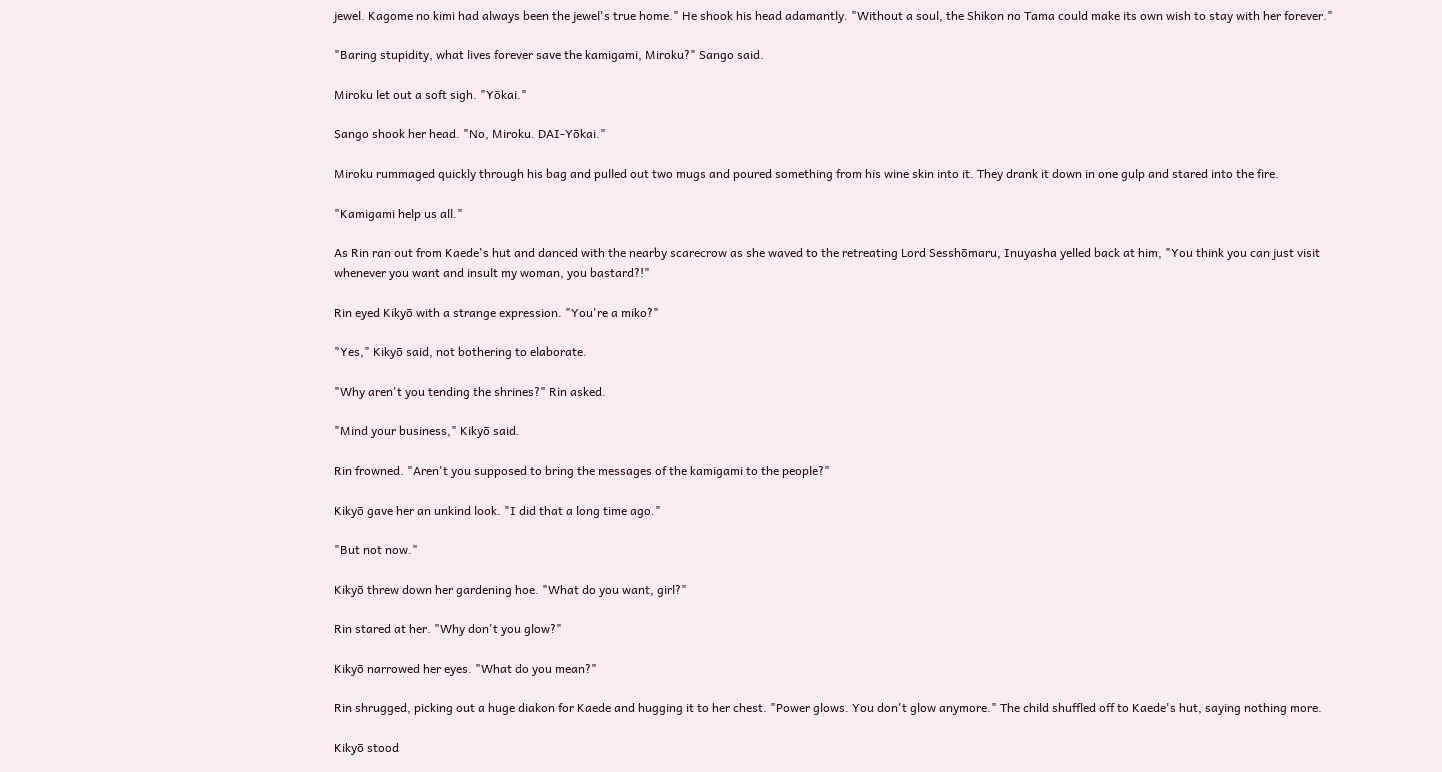jewel. Kagome no kimi had always been the jewel's true home." He shook his head adamantly. "Without a soul, the Shikon no Tama could make its own wish to stay with her forever."

"Baring stupidity, what lives forever save the kamigami, Miroku?" Sango said.

Miroku let out a soft sigh. "Yōkai."

Sango shook her head. "No, Miroku. DAI-Yōkai."

Miroku rummaged quickly through his bag and pulled out two mugs and poured something from his wine skin into it. They drank it down in one gulp and stared into the fire.

"Kamigami help us all."

As Rin ran out from Kaede's hut and danced with the nearby scarecrow as she waved to the retreating Lord Sesshōmaru, Inuyasha yelled back at him, "You think you can just visit whenever you want and insult my woman, you bastard?!"

Rin eyed Kikyō with a strange expression. "You're a miko?"

"Yes," Kikyō said, not bothering to elaborate.

"Why aren't you tending the shrines?" Rin asked.

"Mind your business," Kikyō said.

Rin frowned. "Aren't you supposed to bring the messages of the kamigami to the people?"

Kikyō gave her an unkind look. "I did that a long time ago."

"But not now."

Kikyō threw down her gardening hoe. "What do you want, girl?"

Rin stared at her. "Why don't you glow?"

Kikyō narrowed her eyes. "What do you mean?"

Rin shrugged, picking out a huge diakon for Kaede and hugging it to her chest. "Power glows. You don't glow anymore." The child shuffled off to Kaede's hut, saying nothing more.

Kikyō stood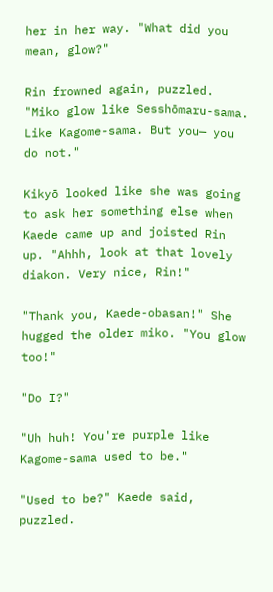her in her way. "What did you mean, glow?"

Rin frowned again, puzzled. "Miko glow like Sesshōmaru-sama. Like Kagome-sama. But you— you do not."

Kikyō looked like she was going to ask her something else when Kaede came up and joisted Rin up. "Ahhh, look at that lovely diakon. Very nice, Rin!"

"Thank you, Kaede-obasan!" She hugged the older miko. "You glow too!"

"Do I?"

"Uh huh! You're purple like Kagome-sama used to be."

"Used to be?" Kaede said, puzzled.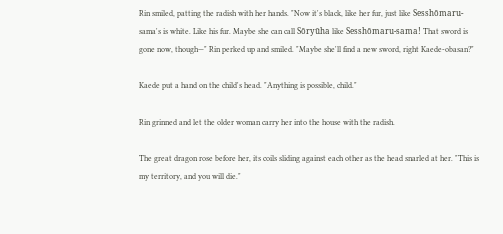Rin smiled, patting the radish with her hands. "Now it's black, like her fur, just like Sesshōmaru-sama's is white. Like his fur. Maybe she can call Sōryūha like Sesshōmaru-sama! That sword is gone now, though—" Rin perked up and smiled. "Maybe she'll find a new sword, right Kaede-obasan?"

Kaede put a hand on the child's head. "Anything is possible, child."

Rin grinned and let the older woman carry her into the house with the radish.

The great dragon rose before her, its coils sliding against each other as the head snarled at her. "This is my territory, and you will die."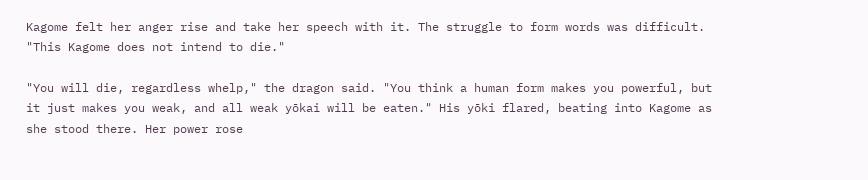Kagome felt her anger rise and take her speech with it. The struggle to form words was difficult. "This Kagome does not intend to die."

"You will die, regardless whelp," the dragon said. "You think a human form makes you powerful, but it just makes you weak, and all weak yōkai will be eaten." His yōki flared, beating into Kagome as she stood there. Her power rose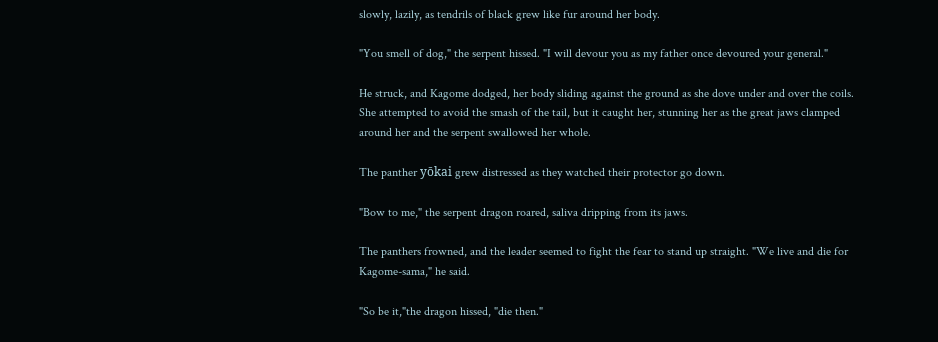slowly, lazily, as tendrils of black grew like fur around her body.

"You smell of dog," the serpent hissed. "I will devour you as my father once devoured your general."

He struck, and Kagome dodged, her body sliding against the ground as she dove under and over the coils. She attempted to avoid the smash of the tail, but it caught her, stunning her as the great jaws clamped around her and the serpent swallowed her whole.

The panther yōkai grew distressed as they watched their protector go down.

"Bow to me," the serpent dragon roared, saliva dripping from its jaws.

The panthers frowned, and the leader seemed to fight the fear to stand up straight. "We live and die for Kagome-sama," he said.

"So be it,"the dragon hissed, "die then."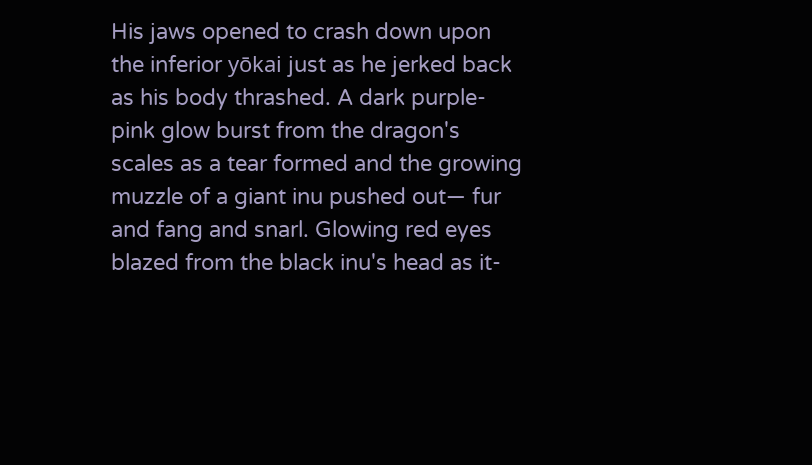His jaws opened to crash down upon the inferior yōkai just as he jerked back as his body thrashed. A dark purple-pink glow burst from the dragon's scales as a tear formed and the growing muzzle of a giant inu pushed out— fur and fang and snarl. Glowing red eyes blazed from the black inu's head as it-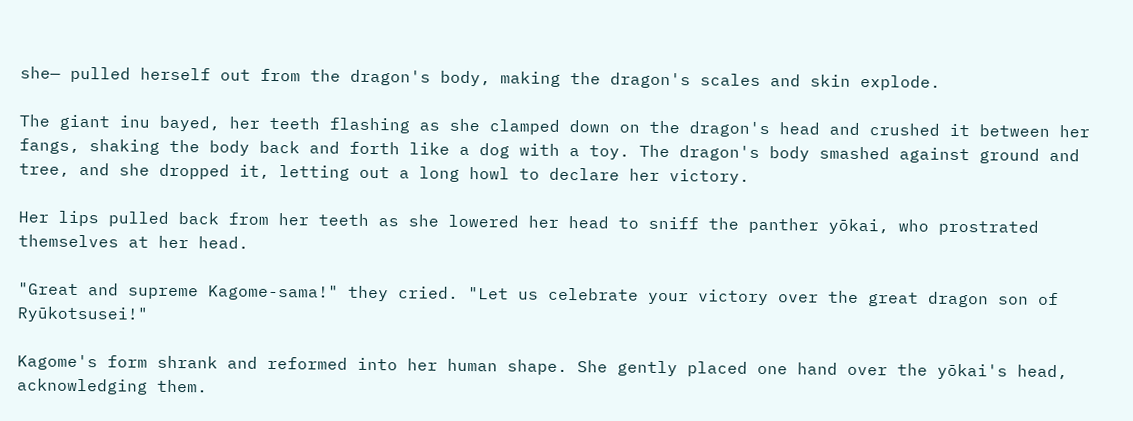she— pulled herself out from the dragon's body, making the dragon's scales and skin explode.

The giant inu bayed, her teeth flashing as she clamped down on the dragon's head and crushed it between her fangs, shaking the body back and forth like a dog with a toy. The dragon's body smashed against ground and tree, and she dropped it, letting out a long howl to declare her victory.

Her lips pulled back from her teeth as she lowered her head to sniff the panther yōkai, who prostrated themselves at her head.

"Great and supreme Kagome-sama!" they cried. "Let us celebrate your victory over the great dragon son of Ryūkotsusei!"

Kagome's form shrank and reformed into her human shape. She gently placed one hand over the yōkai's head, acknowledging them.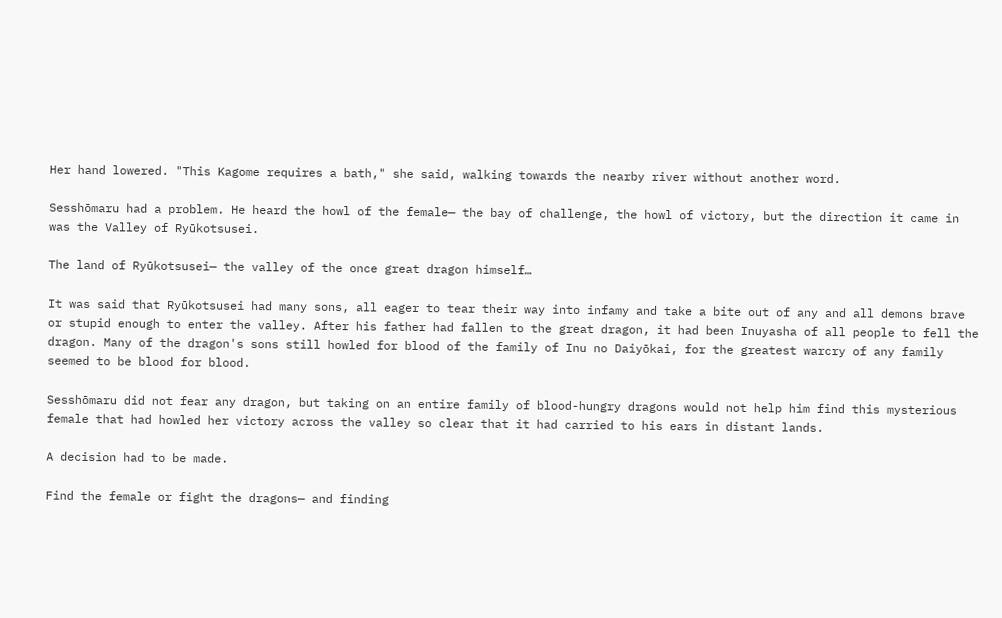Her hand lowered. "This Kagome requires a bath," she said, walking towards the nearby river without another word.

Sesshōmaru had a problem. He heard the howl of the female— the bay of challenge, the howl of victory, but the direction it came in was the Valley of Ryūkotsusei.

The land of Ryūkotsusei— the valley of the once great dragon himself…

It was said that Ryūkotsusei had many sons, all eager to tear their way into infamy and take a bite out of any and all demons brave or stupid enough to enter the valley. After his father had fallen to the great dragon, it had been Inuyasha of all people to fell the dragon. Many of the dragon's sons still howled for blood of the family of Inu no Daiyōkai, for the greatest warcry of any family seemed to be blood for blood.

Sesshōmaru did not fear any dragon, but taking on an entire family of blood-hungry dragons would not help him find this mysterious female that had howled her victory across the valley so clear that it had carried to his ears in distant lands.

A decision had to be made.

Find the female or fight the dragons— and finding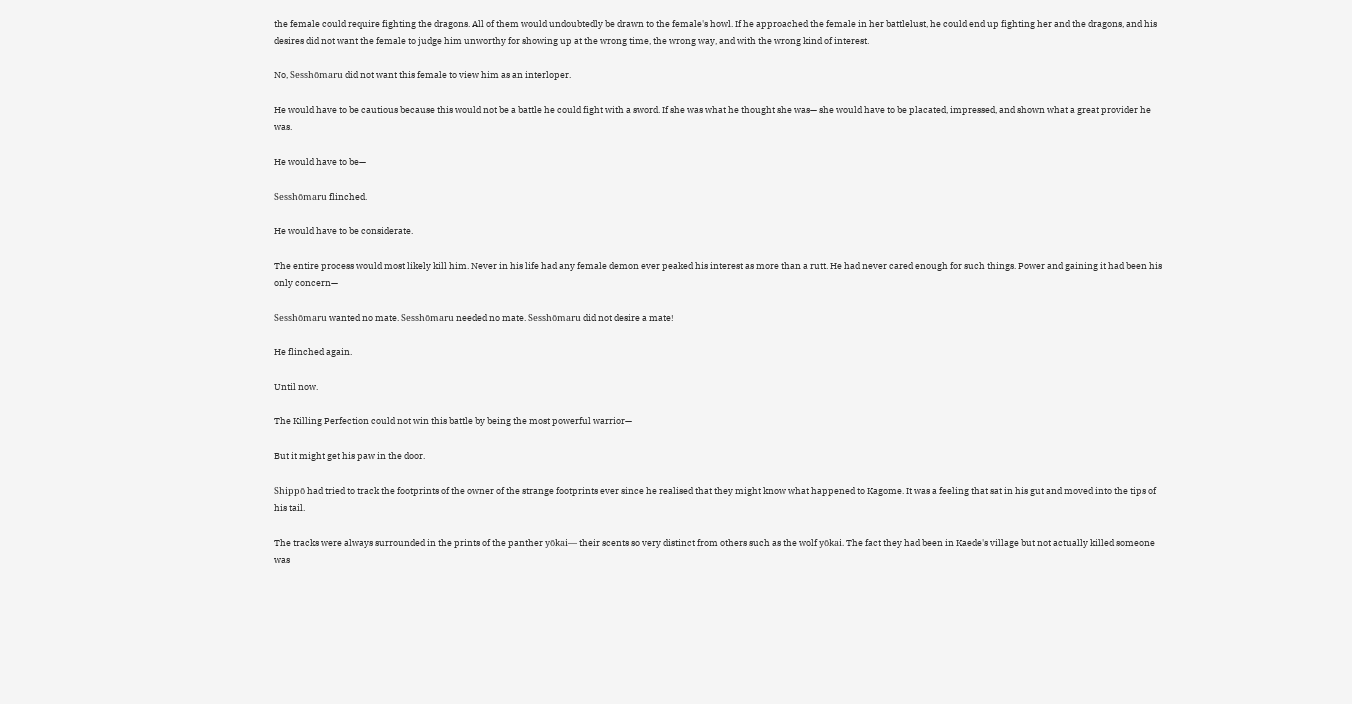the female could require fighting the dragons. All of them would undoubtedly be drawn to the female's howl. If he approached the female in her battlelust, he could end up fighting her and the dragons, and his desires did not want the female to judge him unworthy for showing up at the wrong time, the wrong way, and with the wrong kind of interest.

No, Sesshōmaru did not want this female to view him as an interloper.

He would have to be cautious because this would not be a battle he could fight with a sword. If she was what he thought she was— she would have to be placated, impressed, and shown what a great provider he was.

He would have to be—

Sesshōmaru flinched.

He would have to be considerate.

The entire process would most likely kill him. Never in his life had any female demon ever peaked his interest as more than a rutt. He had never cared enough for such things. Power and gaining it had been his only concern—

Sesshōmaru wanted no mate. Sesshōmaru needed no mate. Sesshōmaru did not desire a mate!

He flinched again.

Until now.

The Killing Perfection could not win this battle by being the most powerful warrior—

But it might get his paw in the door.

Shippō had tried to track the footprints of the owner of the strange footprints ever since he realised that they might know what happened to Kagome. It was a feeling that sat in his gut and moved into the tips of his tail.

The tracks were always surrounded in the prints of the panther yōkai— their scents so very distinct from others such as the wolf yōkai. The fact they had been in Kaede's village but not actually killed someone was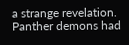a strange revelation. Panther demons had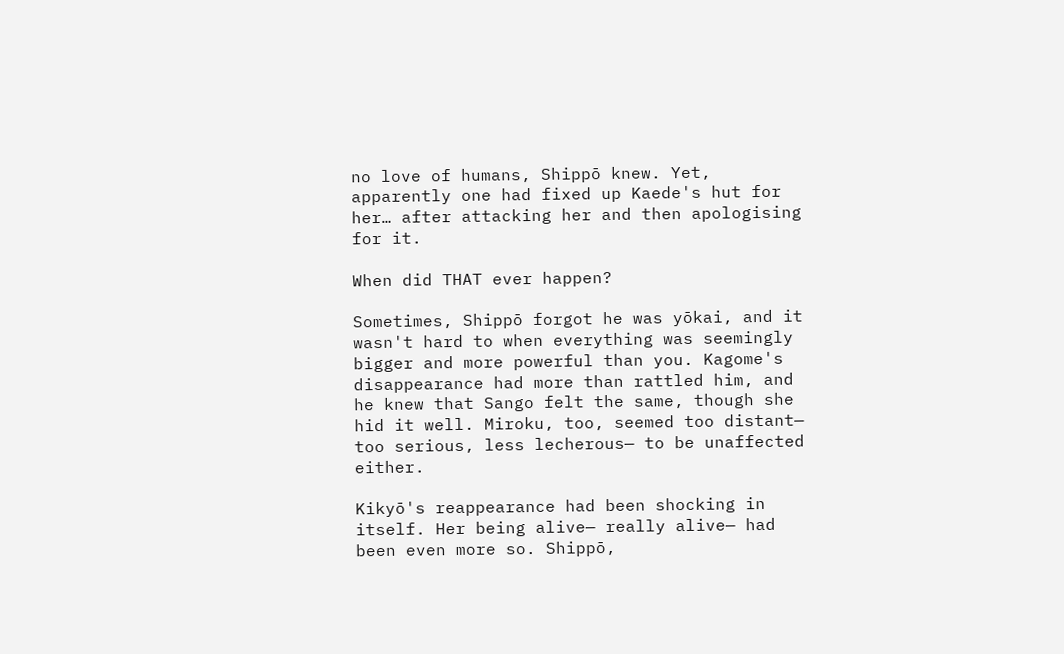no love of humans, Shippō knew. Yet, apparently one had fixed up Kaede's hut for her… after attacking her and then apologising for it.

When did THAT ever happen?

Sometimes, Shippō forgot he was yōkai, and it wasn't hard to when everything was seemingly bigger and more powerful than you. Kagome's disappearance had more than rattled him, and he knew that Sango felt the same, though she hid it well. Miroku, too, seemed too distant— too serious, less lecherous— to be unaffected either.

Kikyō's reappearance had been shocking in itself. Her being alive— really alive— had been even more so. Shippō,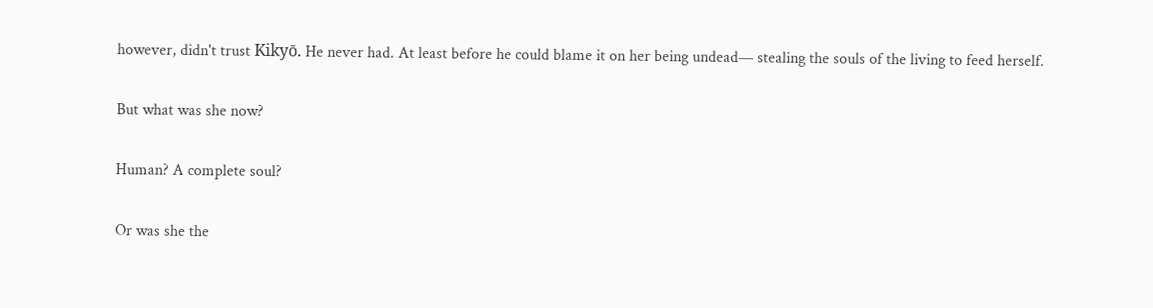however, didn't trust Kikyō. He never had. At least before he could blame it on her being undead— stealing the souls of the living to feed herself.

But what was she now?

Human? A complete soul?

Or was she the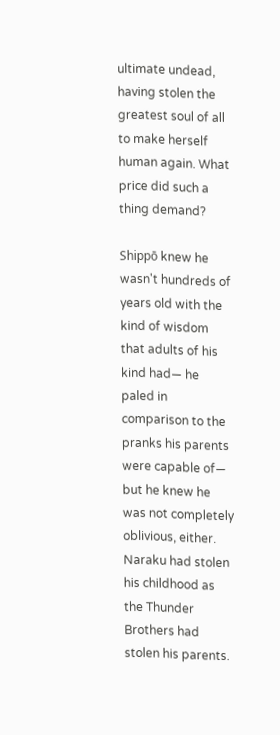ultimate undead, having stolen the greatest soul of all to make herself human again. What price did such a thing demand?

Shippō knew he wasn't hundreds of years old with the kind of wisdom that adults of his kind had— he paled in comparison to the pranks his parents were capable of— but he knew he was not completely oblivious, either. Naraku had stolen his childhood as the Thunder Brothers had stolen his parents.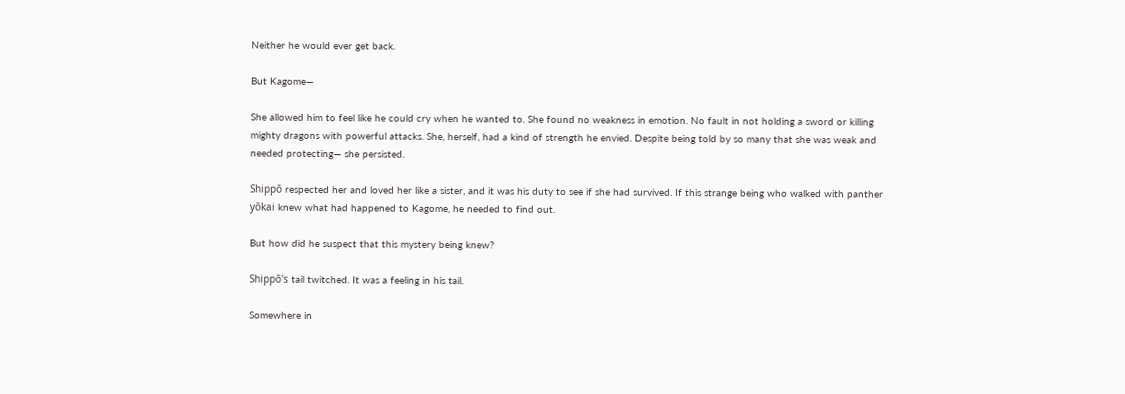Neither he would ever get back.

But Kagome—

She allowed him to feel like he could cry when he wanted to. She found no weakness in emotion. No fault in not holding a sword or killing mighty dragons with powerful attacks. She, herself, had a kind of strength he envied. Despite being told by so many that she was weak and needed protecting— she persisted.

Shippō respected her and loved her like a sister, and it was his duty to see if she had survived. If this strange being who walked with panther yōkai knew what had happened to Kagome, he needed to find out.

But how did he suspect that this mystery being knew?

Shippō's tail twitched. It was a feeling in his tail.

Somewhere in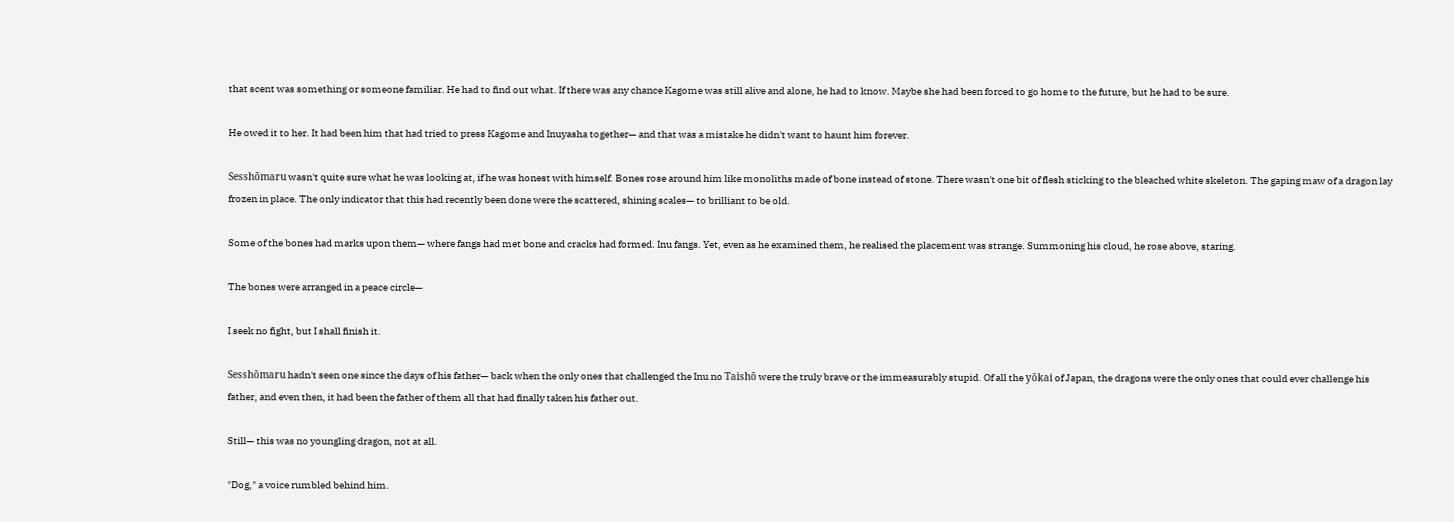that scent was something or someone familiar. He had to find out what. If there was any chance Kagome was still alive and alone, he had to know. Maybe she had been forced to go home to the future, but he had to be sure.

He owed it to her. It had been him that had tried to press Kagome and Inuyasha together— and that was a mistake he didn't want to haunt him forever.

Sesshōmaru wasn't quite sure what he was looking at, if he was honest with himself. Bones rose around him like monoliths made of bone instead of stone. There wasn't one bit of flesh sticking to the bleached white skeleton. The gaping maw of a dragon lay frozen in place. The only indicator that this had recently been done were the scattered, shining scales— to brilliant to be old.

Some of the bones had marks upon them— where fangs had met bone and cracks had formed. Inu fangs. Yet, even as he examined them, he realised the placement was strange. Summoning his cloud, he rose above, staring.

The bones were arranged in a peace circle—

I seek no fight, but I shall finish it.

Sesshōmaru hadn't seen one since the days of his father— back when the only ones that challenged the Inu no Taishō were the truly brave or the immeasurably stupid. Of all the yōkai of Japan, the dragons were the only ones that could ever challenge his father, and even then, it had been the father of them all that had finally taken his father out.

Still— this was no youngling dragon, not at all.

"Dog," a voice rumbled behind him.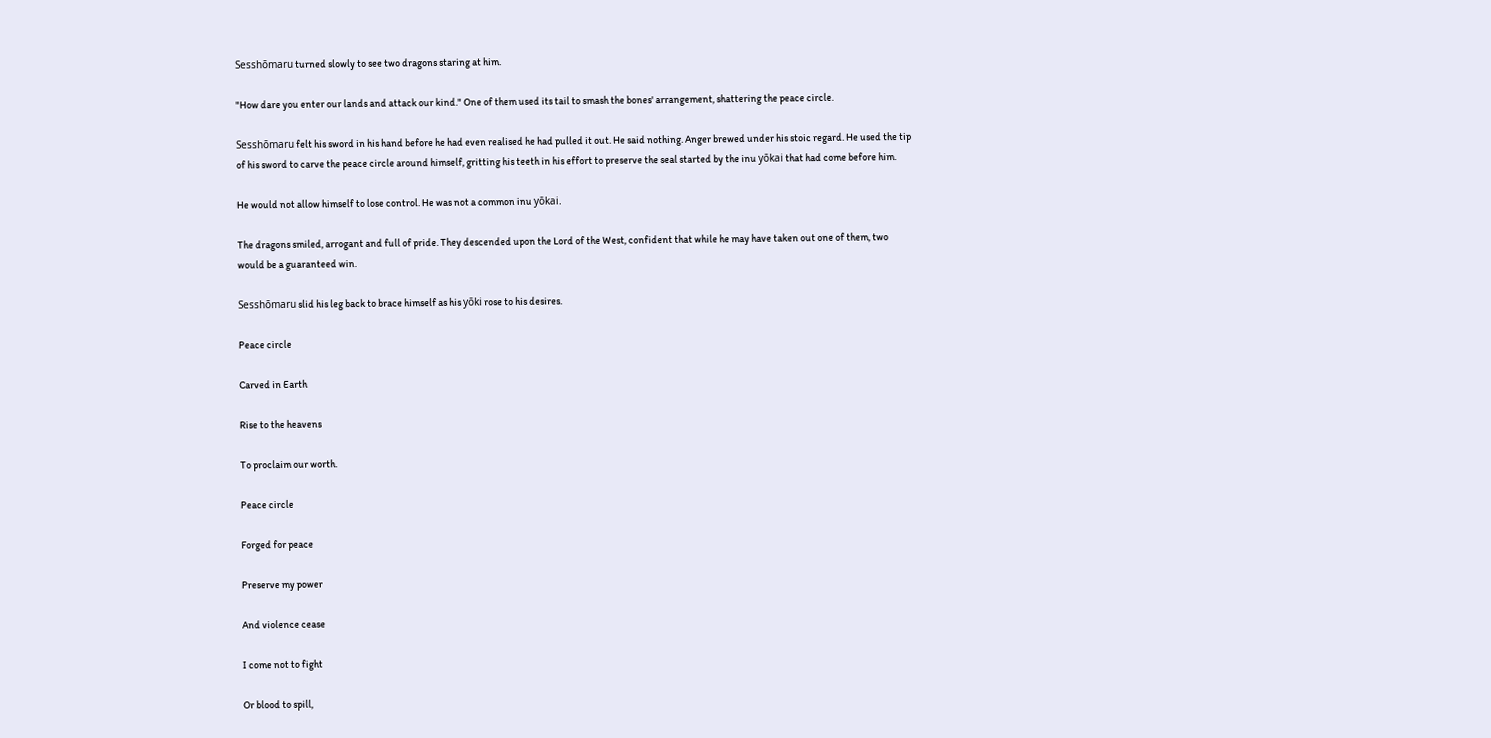Sesshōmaru turned slowly to see two dragons staring at him.

"How dare you enter our lands and attack our kind." One of them used its tail to smash the bones' arrangement, shattering the peace circle.

Sesshōmaru felt his sword in his hand before he had even realised he had pulled it out. He said nothing. Anger brewed under his stoic regard. He used the tip of his sword to carve the peace circle around himself, gritting his teeth in his effort to preserve the seal started by the inu yōkai that had come before him.

He would not allow himself to lose control. He was not a common inu yōkai.

The dragons smiled, arrogant and full of pride. They descended upon the Lord of the West, confident that while he may have taken out one of them, two would be a guaranteed win.

Sesshōmaru slid his leg back to brace himself as his yōki rose to his desires.

Peace circle

Carved in Earth

Rise to the heavens

To proclaim our worth.

Peace circle

Forged for peace

Preserve my power

And violence cease

I come not to fight

Or blood to spill,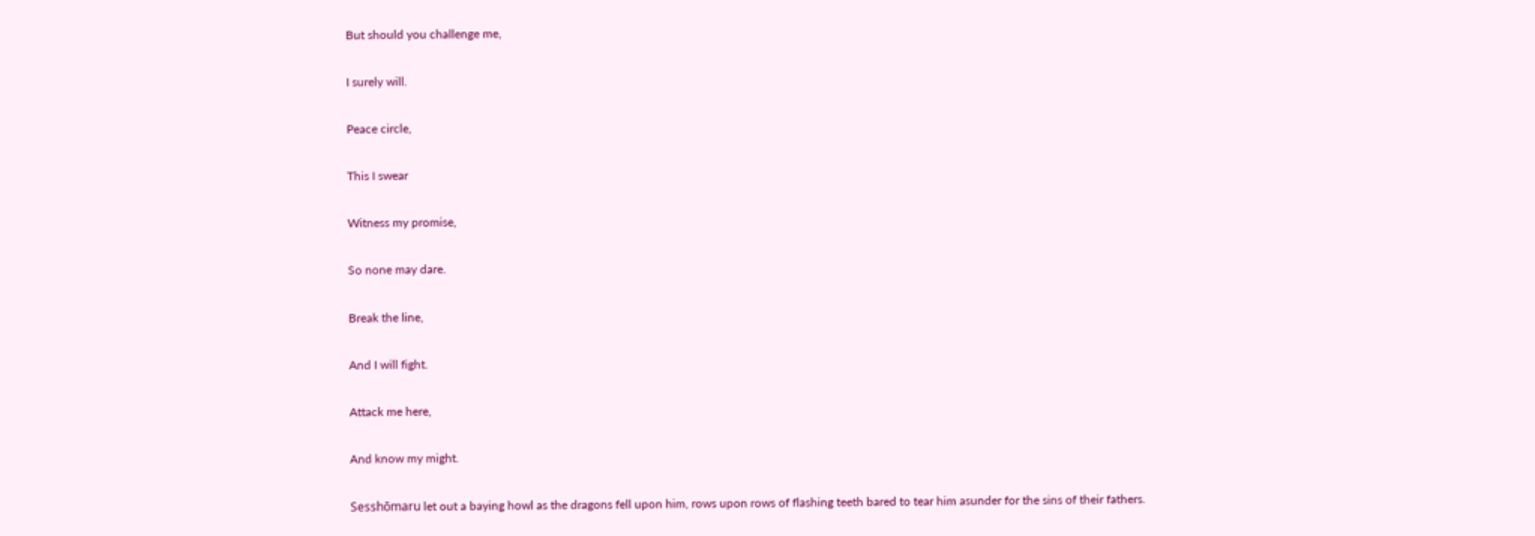But should you challenge me,

I surely will.

Peace circle,

This I swear

Witness my promise,

So none may dare.

Break the line,

And I will fight.

Attack me here,

And know my might.

Sesshōmaru let out a baying howl as the dragons fell upon him, rows upon rows of flashing teeth bared to tear him asunder for the sins of their fathers.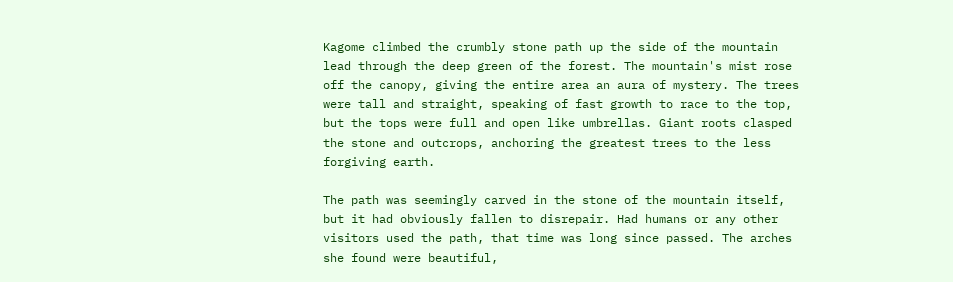Kagome climbed the crumbly stone path up the side of the mountain lead through the deep green of the forest. The mountain's mist rose off the canopy, giving the entire area an aura of mystery. The trees were tall and straight, speaking of fast growth to race to the top, but the tops were full and open like umbrellas. Giant roots clasped the stone and outcrops, anchoring the greatest trees to the less forgiving earth.

The path was seemingly carved in the stone of the mountain itself, but it had obviously fallen to disrepair. Had humans or any other visitors used the path, that time was long since passed. The arches she found were beautiful,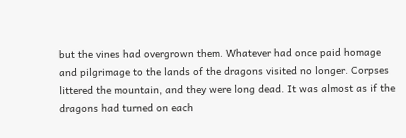but the vines had overgrown them. Whatever had once paid homage and pilgrimage to the lands of the dragons visited no longer. Corpses littered the mountain, and they were long dead. It was almost as if the dragons had turned on each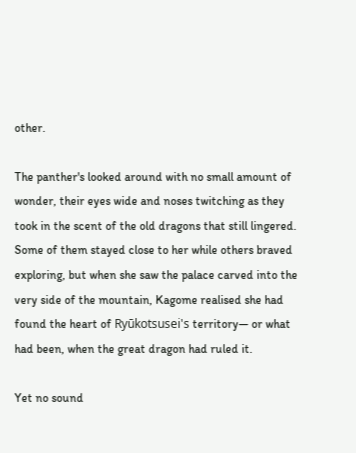other.

The panther's looked around with no small amount of wonder, their eyes wide and noses twitching as they took in the scent of the old dragons that still lingered. Some of them stayed close to her while others braved exploring, but when she saw the palace carved into the very side of the mountain, Kagome realised she had found the heart of Ryūkotsusei's territory— or what had been, when the great dragon had ruled it.

Yet no sound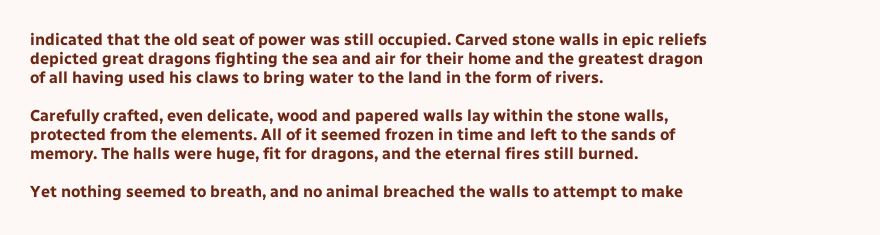indicated that the old seat of power was still occupied. Carved stone walls in epic reliefs depicted great dragons fighting the sea and air for their home and the greatest dragon of all having used his claws to bring water to the land in the form of rivers.

Carefully crafted, even delicate, wood and papered walls lay within the stone walls, protected from the elements. All of it seemed frozen in time and left to the sands of memory. The halls were huge, fit for dragons, and the eternal fires still burned.

Yet nothing seemed to breath, and no animal breached the walls to attempt to make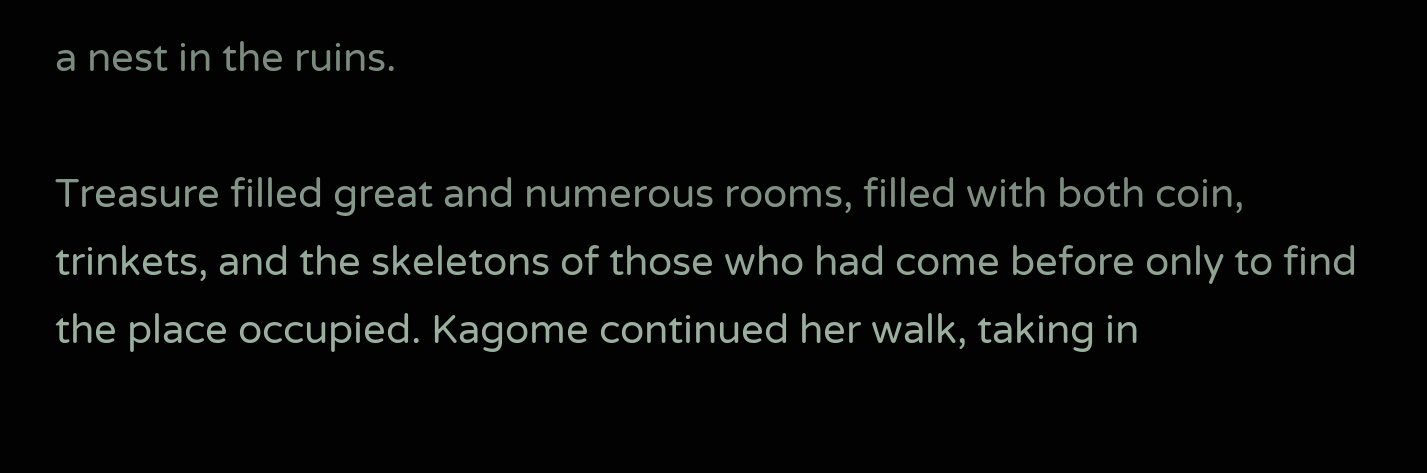a nest in the ruins.

Treasure filled great and numerous rooms, filled with both coin, trinkets, and the skeletons of those who had come before only to find the place occupied. Kagome continued her walk, taking in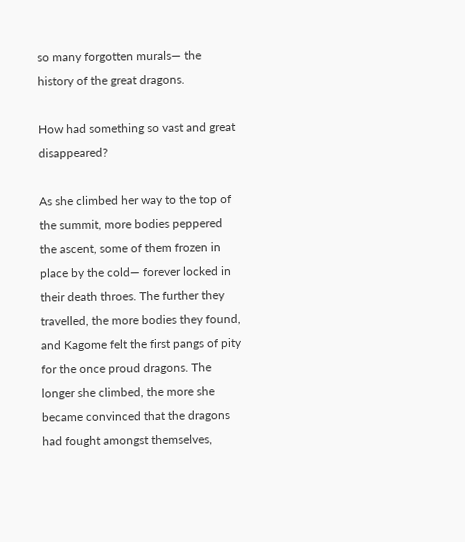so many forgotten murals— the history of the great dragons.

How had something so vast and great disappeared?

As she climbed her way to the top of the summit, more bodies peppered the ascent, some of them frozen in place by the cold— forever locked in their death throes. The further they travelled, the more bodies they found, and Kagome felt the first pangs of pity for the once proud dragons. The longer she climbed, the more she became convinced that the dragons had fought amongst themselves,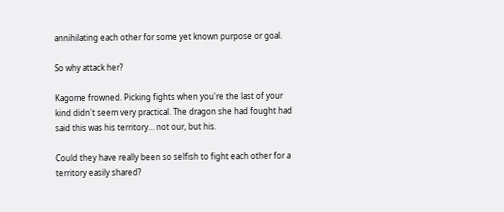annihilating each other for some yet known purpose or goal.

So why attack her?

Kagome frowned. Picking fights when you're the last of your kind didn't seem very practical. The dragon she had fought had said this was his territory… not our, but his.

Could they have really been so selfish to fight each other for a territory easily shared?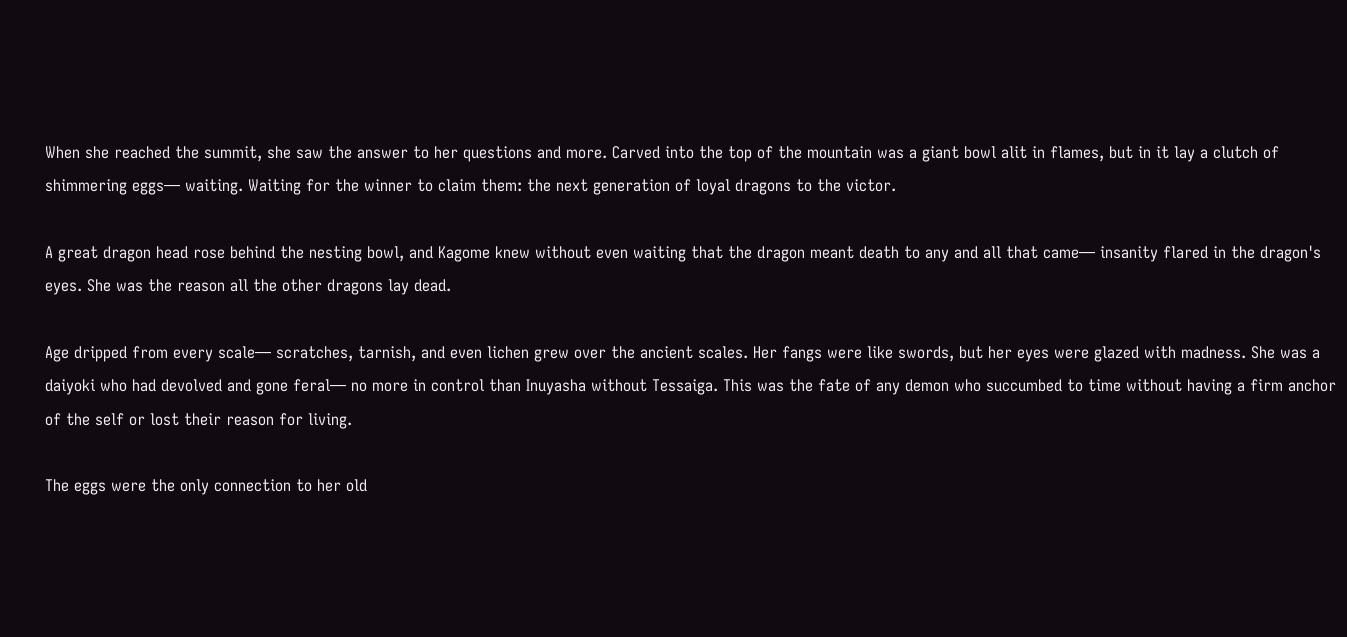When she reached the summit, she saw the answer to her questions and more. Carved into the top of the mountain was a giant bowl alit in flames, but in it lay a clutch of shimmering eggs— waiting. Waiting for the winner to claim them: the next generation of loyal dragons to the victor.

A great dragon head rose behind the nesting bowl, and Kagome knew without even waiting that the dragon meant death to any and all that came— insanity flared in the dragon's eyes. She was the reason all the other dragons lay dead.

Age dripped from every scale— scratches, tarnish, and even lichen grew over the ancient scales. Her fangs were like swords, but her eyes were glazed with madness. She was a daiyoki who had devolved and gone feral— no more in control than Inuyasha without Tessaiga. This was the fate of any demon who succumbed to time without having a firm anchor of the self or lost their reason for living.

The eggs were the only connection to her old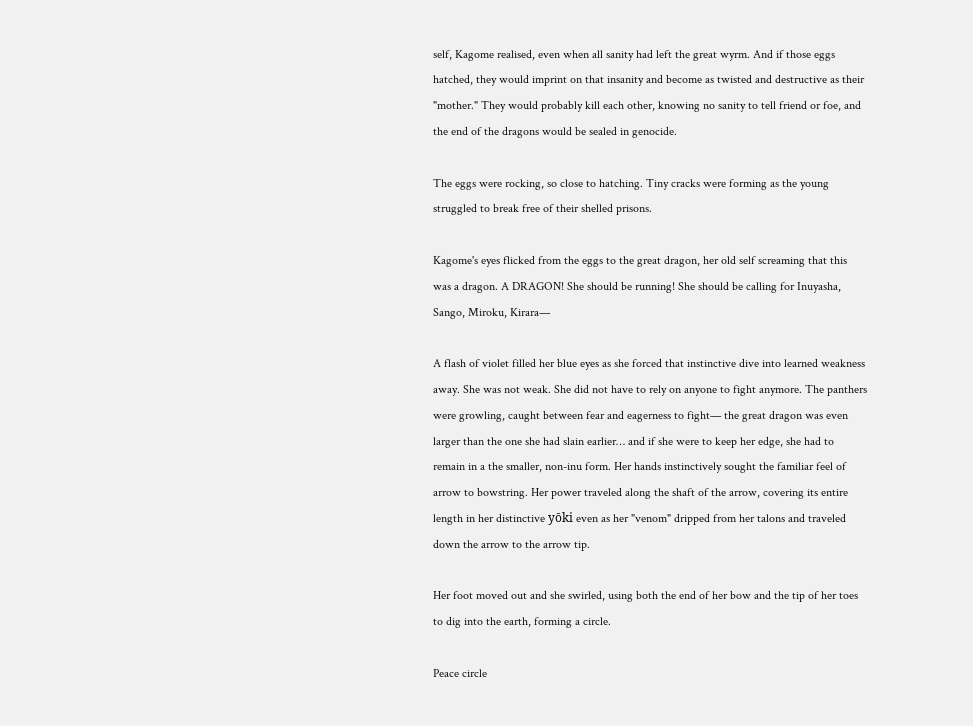self, Kagome realised, even when all sanity had left the great wyrm. And if those eggs hatched, they would imprint on that insanity and become as twisted and destructive as their "mother." They would probably kill each other, knowing no sanity to tell friend or foe, and the end of the dragons would be sealed in genocide.

The eggs were rocking, so close to hatching. Tiny cracks were forming as the young struggled to break free of their shelled prisons.

Kagome's eyes flicked from the eggs to the great dragon, her old self screaming that this was a dragon. A DRAGON! She should be running! She should be calling for Inuyasha, Sango, Miroku, Kirara—

A flash of violet filled her blue eyes as she forced that instinctive dive into learned weakness away. She was not weak. She did not have to rely on anyone to fight anymore. The panthers were growling, caught between fear and eagerness to fight— the great dragon was even larger than the one she had slain earlier… and if she were to keep her edge, she had to remain in a the smaller, non-inu form. Her hands instinctively sought the familiar feel of arrow to bowstring. Her power traveled along the shaft of the arrow, covering its entire length in her distinctive yōki even as her "venom" dripped from her talons and traveled down the arrow to the arrow tip.

Her foot moved out and she swirled, using both the end of her bow and the tip of her toes to dig into the earth, forming a circle.

Peace circle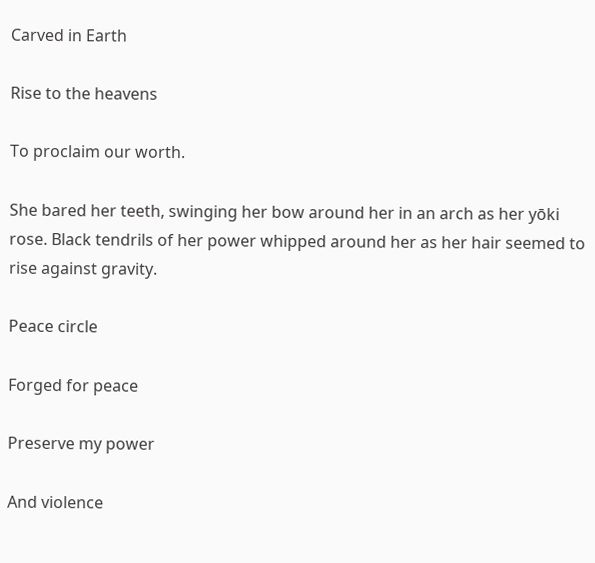Carved in Earth

Rise to the heavens

To proclaim our worth.

She bared her teeth, swinging her bow around her in an arch as her yōki rose. Black tendrils of her power whipped around her as her hair seemed to rise against gravity.

Peace circle

Forged for peace

Preserve my power

And violence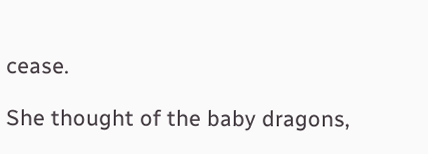cease.

She thought of the baby dragons,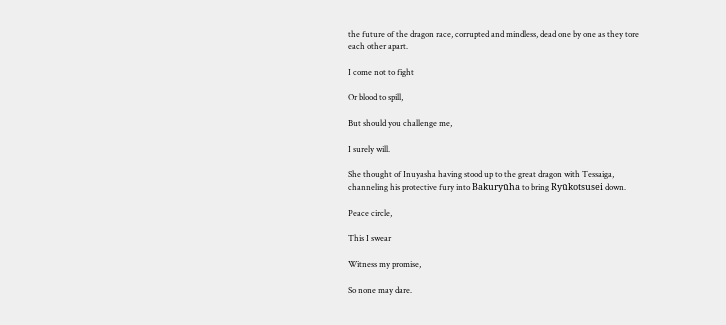the future of the dragon race, corrupted and mindless, dead one by one as they tore each other apart.

I come not to fight

Or blood to spill,

But should you challenge me,

I surely will.

She thought of Inuyasha having stood up to the great dragon with Tessaiga, channeling his protective fury into Bakuryūha to bring Ryūkotsusei down.

Peace circle,

This I swear

Witness my promise,

So none may dare.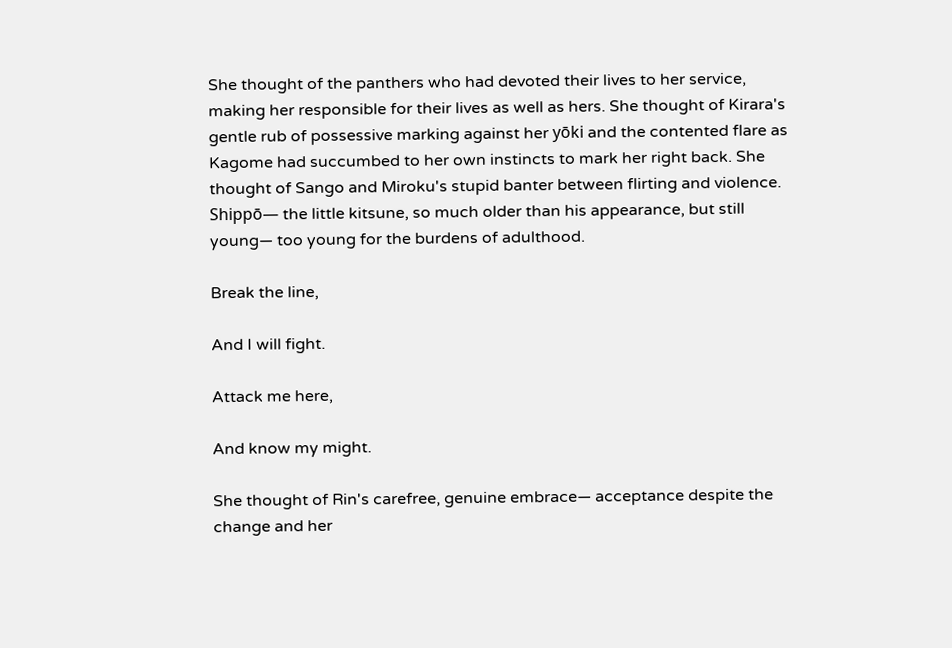She thought of the panthers who had devoted their lives to her service, making her responsible for their lives as well as hers. She thought of Kirara's gentle rub of possessive marking against her yōki and the contented flare as Kagome had succumbed to her own instincts to mark her right back. She thought of Sango and Miroku's stupid banter between flirting and violence. Shippō— the little kitsune, so much older than his appearance, but still young— too young for the burdens of adulthood.

Break the line,

And I will fight.

Attack me here,

And know my might.

She thought of Rin's carefree, genuine embrace— acceptance despite the change and her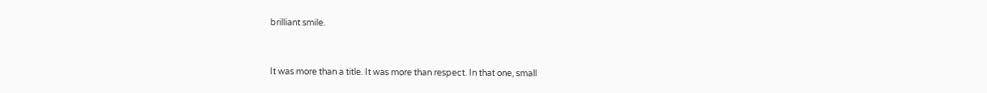brilliant smile.


It was more than a title. It was more than respect. In that one, small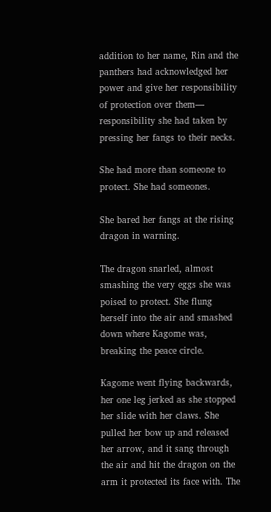addition to her name, Rin and the panthers had acknowledged her power and give her responsibility of protection over them— responsibility she had taken by pressing her fangs to their necks.

She had more than someone to protect. She had someones.

She bared her fangs at the rising dragon in warning.

The dragon snarled, almost smashing the very eggs she was poised to protect. She flung herself into the air and smashed down where Kagome was, breaking the peace circle.

Kagome went flying backwards, her one leg jerked as she stopped her slide with her claws. She pulled her bow up and released her arrow, and it sang through the air and hit the dragon on the arm it protected its face with. The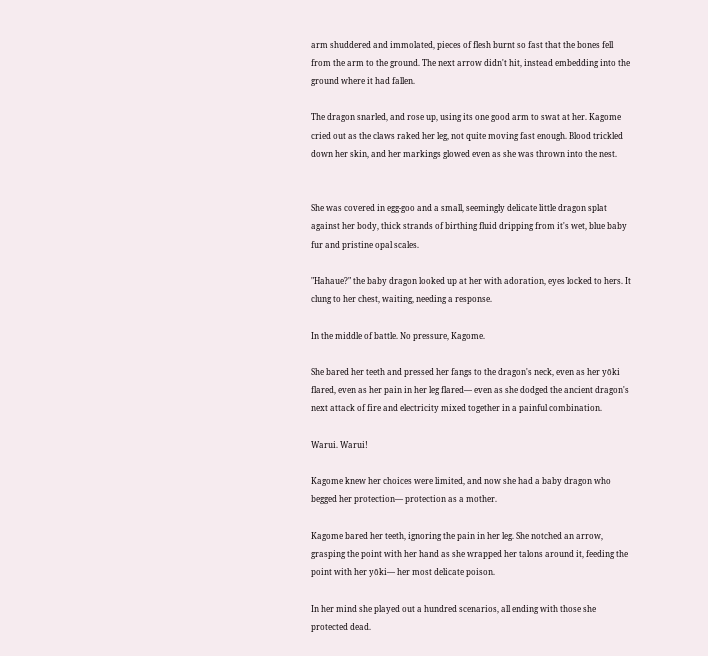arm shuddered and immolated, pieces of flesh burnt so fast that the bones fell from the arm to the ground. The next arrow didn't hit, instead embedding into the ground where it had fallen.

The dragon snarled, and rose up, using its one good arm to swat at her. Kagome cried out as the claws raked her leg, not quite moving fast enough. Blood trickled down her skin, and her markings glowed even as she was thrown into the nest.


She was covered in egg-goo and a small, seemingly delicate little dragon splat against her body, thick strands of birthing fluid dripping from it's wet, blue baby fur and pristine opal scales.

"Hahaue?" the baby dragon looked up at her with adoration, eyes locked to hers. It clung to her chest, waiting, needing a response.

In the middle of battle. No pressure, Kagome.

She bared her teeth and pressed her fangs to the dragon's neck, even as her yōki flared, even as her pain in her leg flared— even as she dodged the ancient dragon's next attack of fire and electricity mixed together in a painful combination.

Warui. Warui!

Kagome knew her choices were limited, and now she had a baby dragon who begged her protection— protection as a mother.

Kagome bared her teeth, ignoring the pain in her leg. She notched an arrow, grasping the point with her hand as she wrapped her talons around it, feeding the point with her yōki— her most delicate poison.

In her mind she played out a hundred scenarios, all ending with those she protected dead.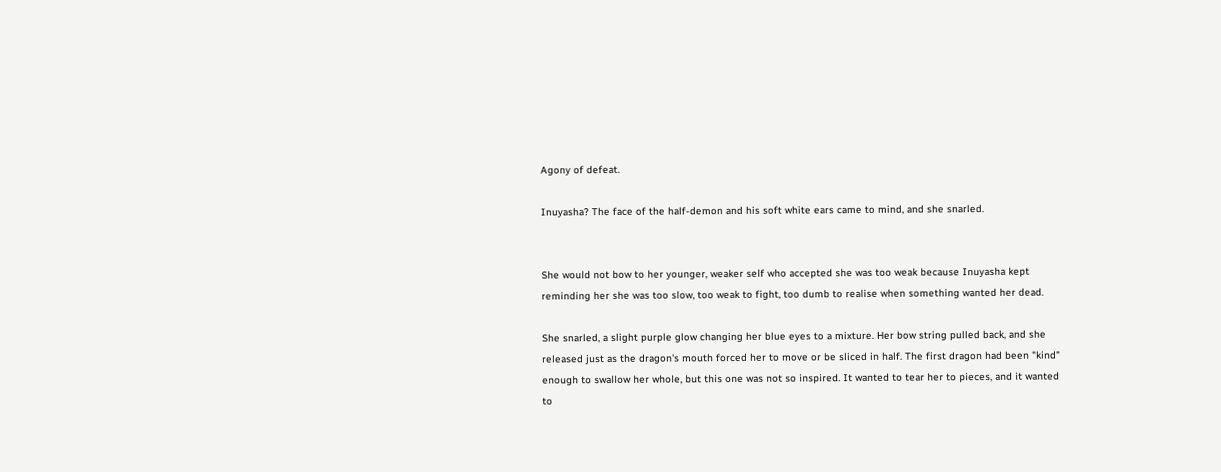Agony of defeat.

Inuyasha? The face of the half-demon and his soft white ears came to mind, and she snarled.


She would not bow to her younger, weaker self who accepted she was too weak because Inuyasha kept reminding her she was too slow, too weak to fight, too dumb to realise when something wanted her dead.

She snarled, a slight purple glow changing her blue eyes to a mixture. Her bow string pulled back, and she released just as the dragon's mouth forced her to move or be sliced in half. The first dragon had been "kind" enough to swallow her whole, but this one was not so inspired. It wanted to tear her to pieces, and it wanted to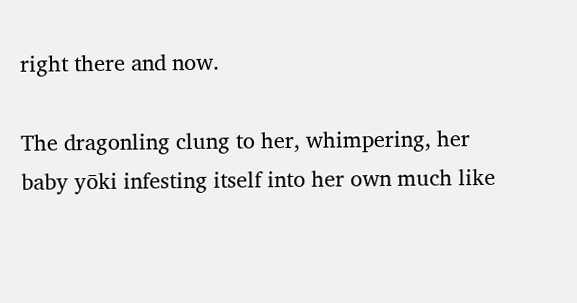right there and now.

The dragonling clung to her, whimpering, her baby yōki infesting itself into her own much like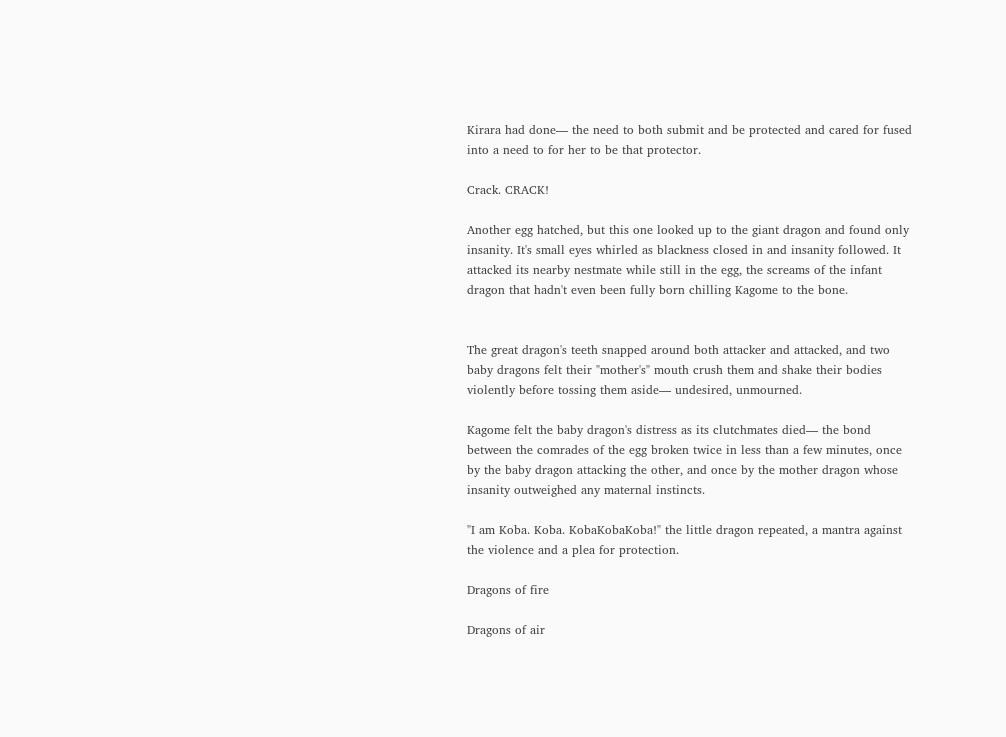Kirara had done— the need to both submit and be protected and cared for fused into a need to for her to be that protector.

Crack. CRACK!

Another egg hatched, but this one looked up to the giant dragon and found only insanity. It's small eyes whirled as blackness closed in and insanity followed. It attacked its nearby nestmate while still in the egg, the screams of the infant dragon that hadn't even been fully born chilling Kagome to the bone.


The great dragon's teeth snapped around both attacker and attacked, and two baby dragons felt their "mother's" mouth crush them and shake their bodies violently before tossing them aside— undesired, unmourned.

Kagome felt the baby dragon's distress as its clutchmates died— the bond between the comrades of the egg broken twice in less than a few minutes, once by the baby dragon attacking the other, and once by the mother dragon whose insanity outweighed any maternal instincts.

"I am Koba. Koba. KobaKobaKoba!" the little dragon repeated, a mantra against the violence and a plea for protection.

Dragons of fire

Dragons of air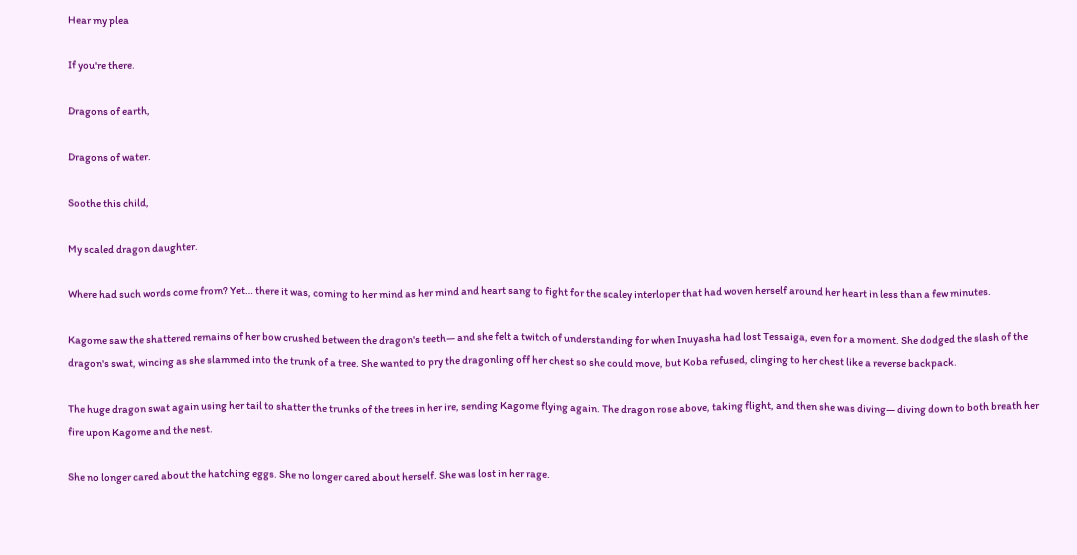Hear my plea

If you're there.

Dragons of earth,

Dragons of water.

Soothe this child,

My scaled dragon daughter.

Where had such words come from? Yet… there it was, coming to her mind as her mind and heart sang to fight for the scaley interloper that had woven herself around her heart in less than a few minutes.

Kagome saw the shattered remains of her bow crushed between the dragon's teeth— and she felt a twitch of understanding for when Inuyasha had lost Tessaiga, even for a moment. She dodged the slash of the dragon's swat, wincing as she slammed into the trunk of a tree. She wanted to pry the dragonling off her chest so she could move, but Koba refused, clinging to her chest like a reverse backpack.

The huge dragon swat again using her tail to shatter the trunks of the trees in her ire, sending Kagome flying again. The dragon rose above, taking flight, and then she was diving— diving down to both breath her fire upon Kagome and the nest.

She no longer cared about the hatching eggs. She no longer cared about herself. She was lost in her rage.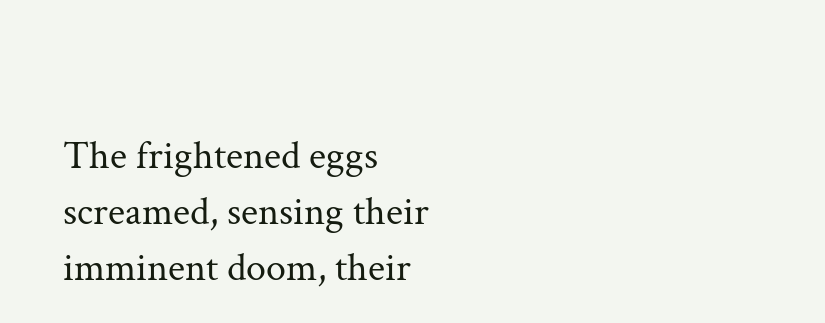The frightened eggs screamed, sensing their imminent doom, their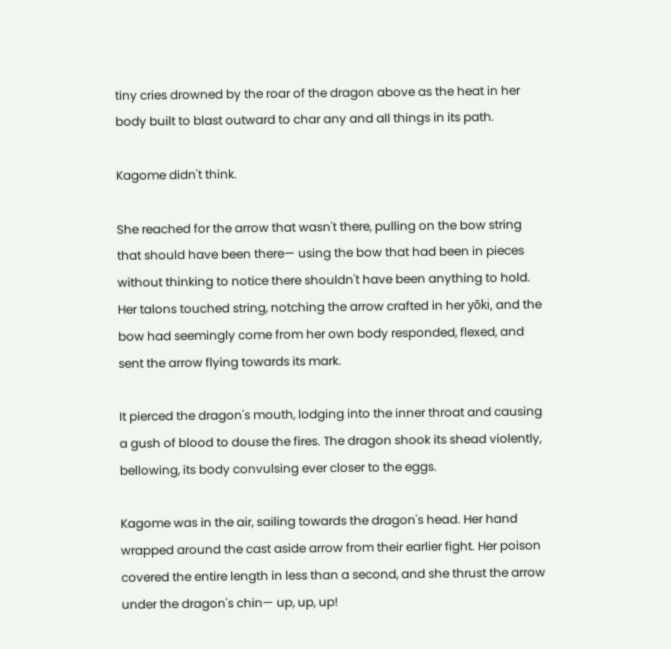tiny cries drowned by the roar of the dragon above as the heat in her body built to blast outward to char any and all things in its path.

Kagome didn't think.

She reached for the arrow that wasn't there, pulling on the bow string that should have been there— using the bow that had been in pieces without thinking to notice there shouldn't have been anything to hold. Her talons touched string, notching the arrow crafted in her yōki, and the bow had seemingly come from her own body responded, flexed, and sent the arrow flying towards its mark.

It pierced the dragon's mouth, lodging into the inner throat and causing a gush of blood to douse the fires. The dragon shook its shead violently, bellowing, its body convulsing ever closer to the eggs.

Kagome was in the air, sailing towards the dragon's head. Her hand wrapped around the cast aside arrow from their earlier fight. Her poison covered the entire length in less than a second, and she thrust the arrow under the dragon's chin— up, up, up!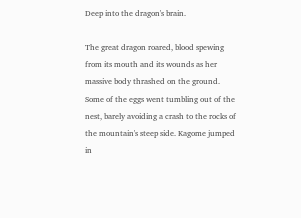Deep into the dragon's brain.

The great dragon roared, blood spewing from its mouth and its wounds as her massive body thrashed on the ground. Some of the eggs went tumbling out of the nest, barely avoiding a crash to the rocks of the mountain's steep side. Kagome jumped in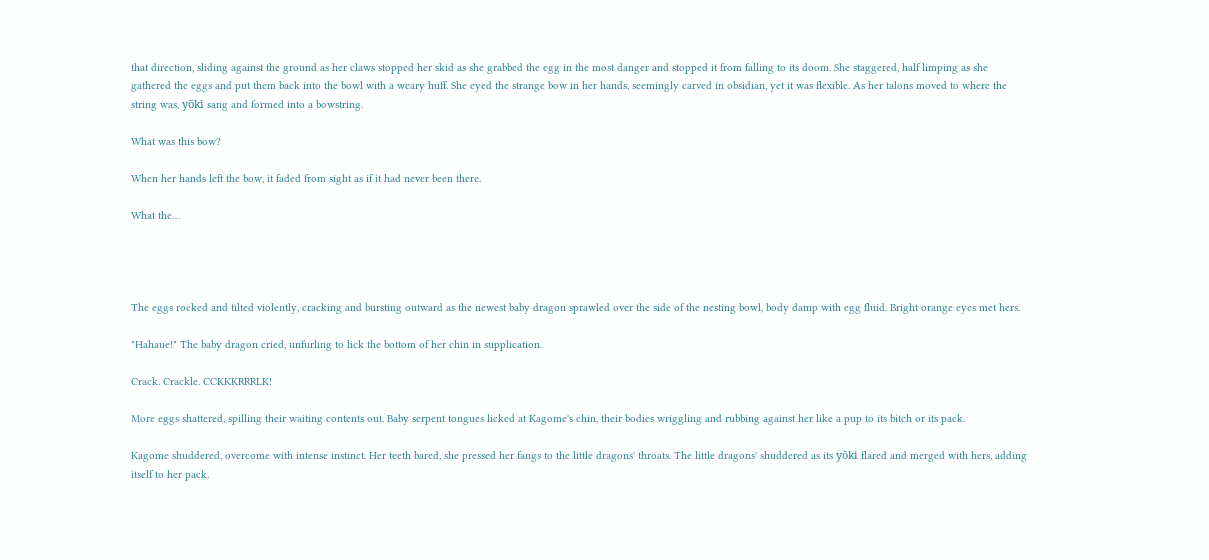that direction, sliding against the ground as her claws stopped her skid as she grabbed the egg in the most danger and stopped it from falling to its doom. She staggered, half limping as she gathered the eggs and put them back into the bowl with a weary huff. She eyed the strange bow in her hands, seemingly carved in obsidian, yet it was flexible. As her talons moved to where the string was, yōki sang and formed into a bowstring.

What was this bow?

When her hands left the bow, it faded from sight as if it had never been there.

What the…




The eggs rocked and tilted violently, cracking and bursting outward as the newest baby dragon sprawled over the side of the nesting bowl, body damp with egg fluid. Bright orange eyes met hers.

"Hahaue!" The baby dragon cried, unfurling to lick the bottom of her chin in supplication.

Crack. Crackle. CCKKKRRRLK!

More eggs shattered, spilling their waiting contents out. Baby serpent tongues licked at Kagome's chin, their bodies wriggling and rubbing against her like a pup to its bitch or its pack.

Kagome shuddered, overcome with intense instinct. Her teeth bared, she pressed her fangs to the little dragons' throats. The little dragons' shuddered as its yōki flared and merged with hers, adding itself to her pack.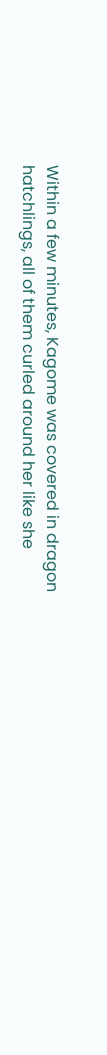Within a few minutes, Kagome was covered in dragon hatchlings, all of them curled around her like she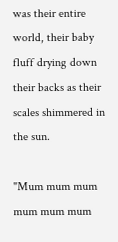was their entire world, their baby fluff drying down their backs as their scales shimmered in the sun.

"Mum mum mum mum mum mum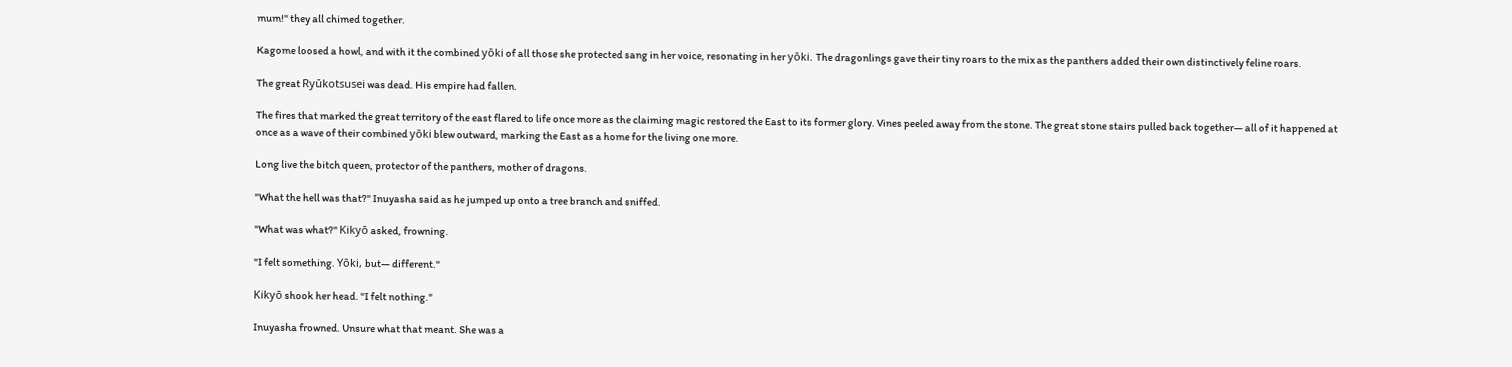mum!" they all chimed together.

Kagome loosed a howl, and with it the combined yōki of all those she protected sang in her voice, resonating in her yōki. The dragonlings gave their tiny roars to the mix as the panthers added their own distinctively feline roars.

The great Ryūkotsusei was dead. His empire had fallen.

The fires that marked the great territory of the east flared to life once more as the claiming magic restored the East to its former glory. Vines peeled away from the stone. The great stone stairs pulled back together— all of it happened at once as a wave of their combined yōki blew outward, marking the East as a home for the living one more.

Long live the bitch queen, protector of the panthers, mother of dragons.

"What the hell was that?" Inuyasha said as he jumped up onto a tree branch and sniffed.

"What was what?" Kikyō asked, frowning.

"I felt something. Yōki, but— different."

Kikyō shook her head. "I felt nothing."

Inuyasha frowned. Unsure what that meant. She was a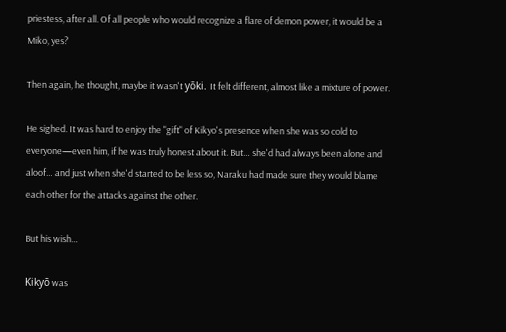priestess, after all. Of all people who would recognize a flare of demon power, it would be a Miko, yes?

Then again, he thought, maybe it wasn't yōki. It felt different, almost like a mixture of power.

He sighed. It was hard to enjoy the "gift" of Kikyo's presence when she was so cold to everyone—even him, if he was truly honest about it. But… she'd had always been alone and aloof… and just when she'd started to be less so, Naraku had made sure they would blame each other for the attacks against the other.

But his wish…

Kikyō was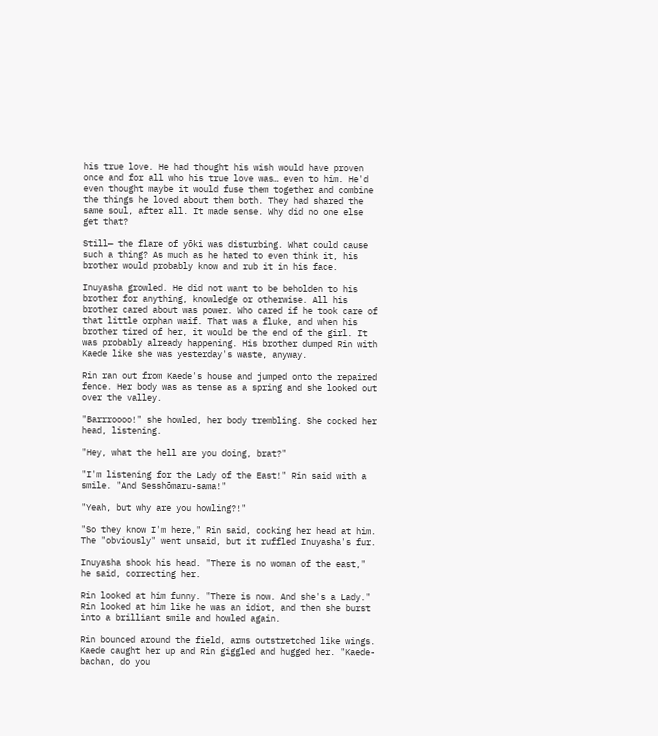his true love. He had thought his wish would have proven once and for all who his true love was… even to him. He'd even thought maybe it would fuse them together and combine the things he loved about them both. They had shared the same soul, after all. It made sense. Why did no one else get that?

Still— the flare of yōki was disturbing. What could cause such a thing? As much as he hated to even think it, his brother would probably know and rub it in his face.

Inuyasha growled. He did not want to be beholden to his brother for anything, knowledge or otherwise. All his brother cared about was power. Who cared if he took care of that little orphan waif. That was a fluke, and when his brother tired of her, it would be the end of the girl. It was probably already happening. His brother dumped Rin with Kaede like she was yesterday's waste, anyway.

Rin ran out from Kaede's house and jumped onto the repaired fence. Her body was as tense as a spring and she looked out over the valley.

"Barrroooo!" she howled, her body trembling. She cocked her head, listening.

"Hey, what the hell are you doing, brat?"

"I'm listening for the Lady of the East!" Rin said with a smile. "And Sesshōmaru-sama!"

"Yeah, but why are you howling?!"

"So they know I'm here," Rin said, cocking her head at him. The "obviously" went unsaid, but it ruffled Inuyasha's fur.

Inuyasha shook his head. "There is no woman of the east," he said, correcting her.

Rin looked at him funny. "There is now. And she's a Lady." Rin looked at him like he was an idiot, and then she burst into a brilliant smile and howled again.

Rin bounced around the field, arms outstretched like wings. Kaede caught her up and Rin giggled and hugged her. "Kaede-bachan, do you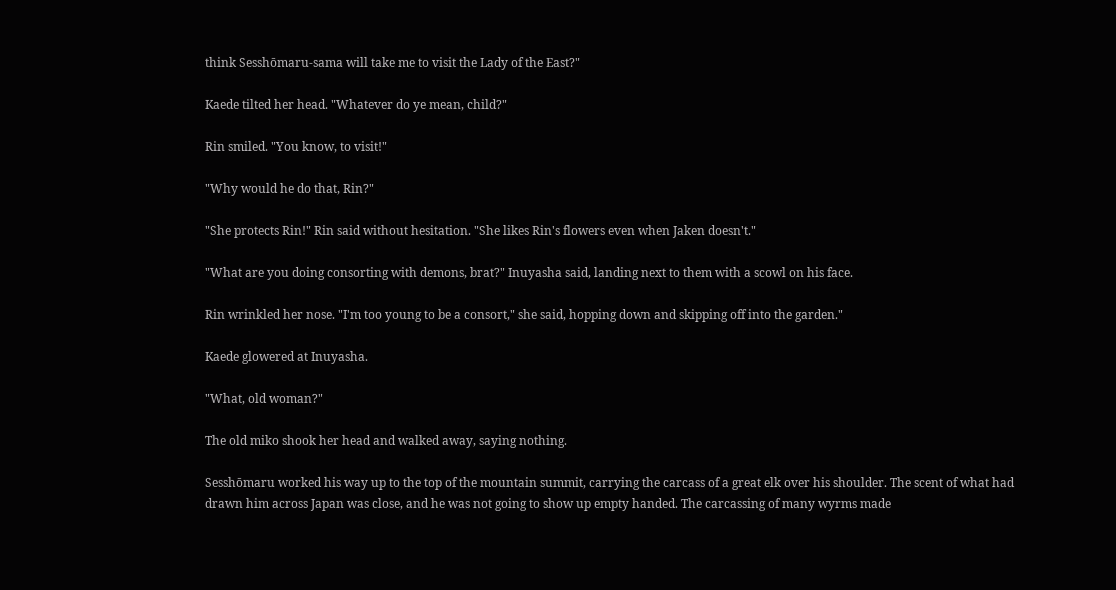think Sesshōmaru-sama will take me to visit the Lady of the East?"

Kaede tilted her head. "Whatever do ye mean, child?"

Rin smiled. "You know, to visit!"

"Why would he do that, Rin?"

"She protects Rin!" Rin said without hesitation. "She likes Rin's flowers even when Jaken doesn't."

"What are you doing consorting with demons, brat?" Inuyasha said, landing next to them with a scowl on his face.

Rin wrinkled her nose. "I'm too young to be a consort," she said, hopping down and skipping off into the garden."

Kaede glowered at Inuyasha.

"What, old woman?"

The old miko shook her head and walked away, saying nothing.

Sesshōmaru worked his way up to the top of the mountain summit, carrying the carcass of a great elk over his shoulder. The scent of what had drawn him across Japan was close, and he was not going to show up empty handed. The carcassing of many wyrms made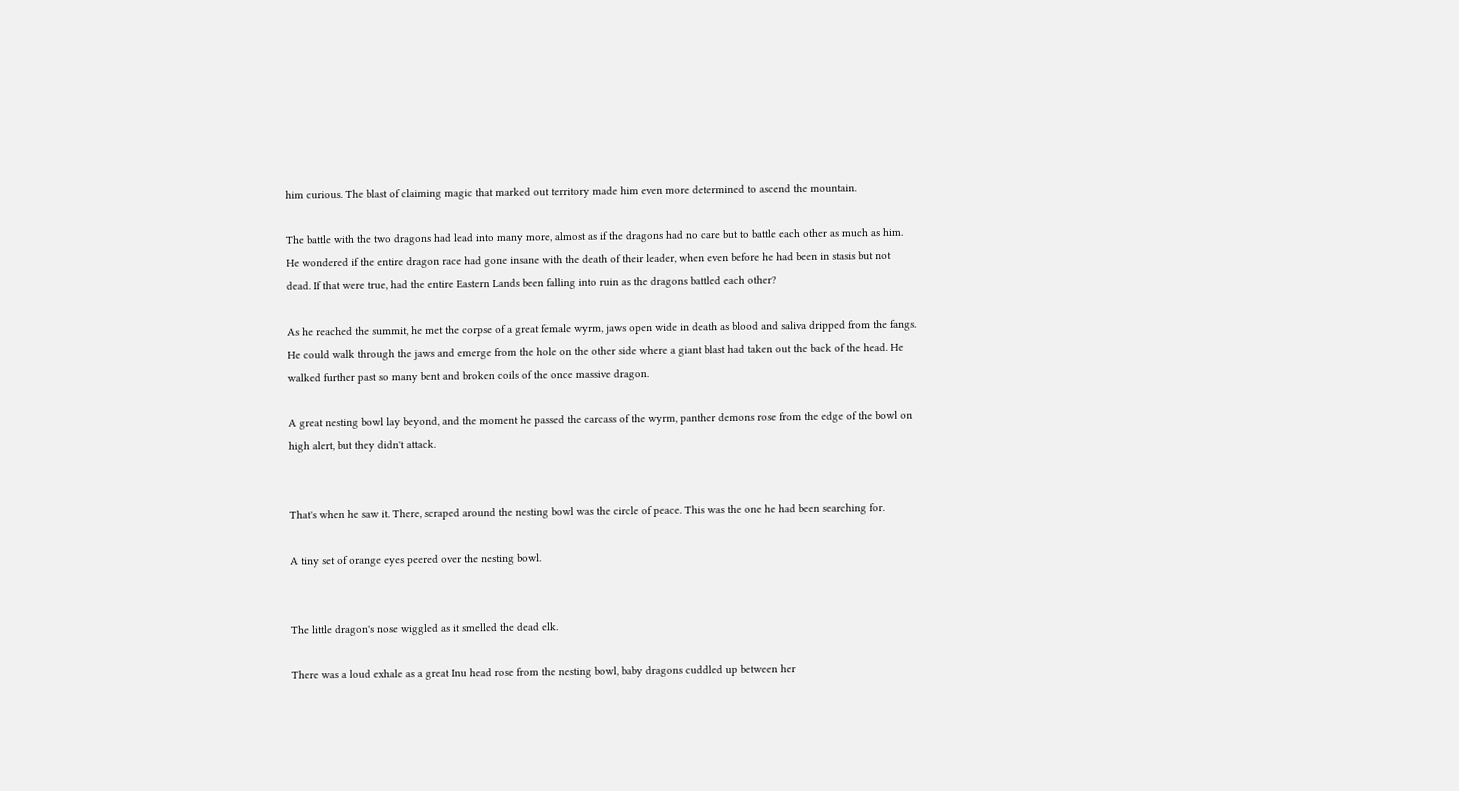him curious. The blast of claiming magic that marked out territory made him even more determined to ascend the mountain.

The battle with the two dragons had lead into many more, almost as if the dragons had no care but to battle each other as much as him. He wondered if the entire dragon race had gone insane with the death of their leader, when even before he had been in stasis but not dead. If that were true, had the entire Eastern Lands been falling into ruin as the dragons battled each other?

As he reached the summit, he met the corpse of a great female wyrm, jaws open wide in death as blood and saliva dripped from the fangs. He could walk through the jaws and emerge from the hole on the other side where a giant blast had taken out the back of the head. He walked further past so many bent and broken coils of the once massive dragon.

A great nesting bowl lay beyond, and the moment he passed the carcass of the wyrm, panther demons rose from the edge of the bowl on high alert, but they didn't attack.


That's when he saw it. There, scraped around the nesting bowl was the circle of peace. This was the one he had been searching for.

A tiny set of orange eyes peered over the nesting bowl.


The little dragon's nose wiggled as it smelled the dead elk.

There was a loud exhale as a great Inu head rose from the nesting bowl, baby dragons cuddled up between her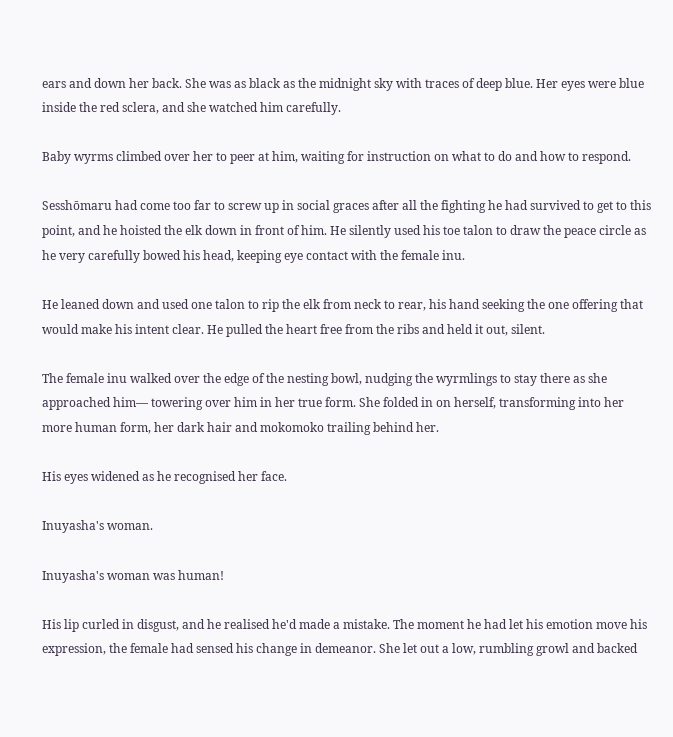ears and down her back. She was as black as the midnight sky with traces of deep blue. Her eyes were blue inside the red sclera, and she watched him carefully.

Baby wyrms climbed over her to peer at him, waiting for instruction on what to do and how to respond.

Sesshōmaru had come too far to screw up in social graces after all the fighting he had survived to get to this point, and he hoisted the elk down in front of him. He silently used his toe talon to draw the peace circle as he very carefully bowed his head, keeping eye contact with the female inu.

He leaned down and used one talon to rip the elk from neck to rear, his hand seeking the one offering that would make his intent clear. He pulled the heart free from the ribs and held it out, silent.

The female inu walked over the edge of the nesting bowl, nudging the wyrmlings to stay there as she approached him— towering over him in her true form. She folded in on herself, transforming into her more human form, her dark hair and mokomoko trailing behind her.

His eyes widened as he recognised her face.

Inuyasha's woman.

Inuyasha's woman was human!

His lip curled in disgust, and he realised he'd made a mistake. The moment he had let his emotion move his expression, the female had sensed his change in demeanor. She let out a low, rumbling growl and backed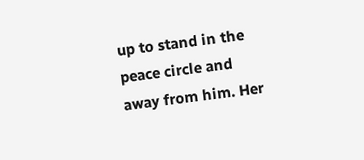up to stand in the peace circle and away from him. Her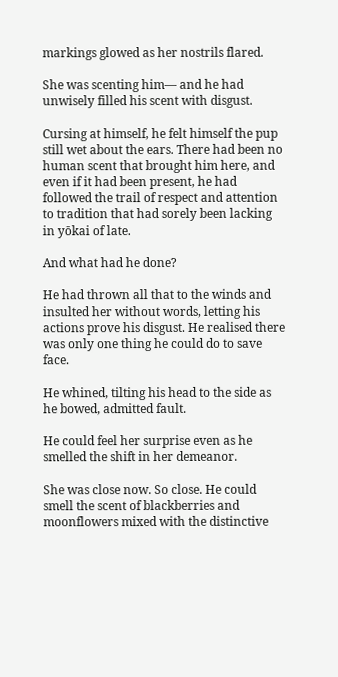markings glowed as her nostrils flared.

She was scenting him— and he had unwisely filled his scent with disgust.

Cursing at himself, he felt himself the pup still wet about the ears. There had been no human scent that brought him here, and even if it had been present, he had followed the trail of respect and attention to tradition that had sorely been lacking in yōkai of late.

And what had he done?

He had thrown all that to the winds and insulted her without words, letting his actions prove his disgust. He realised there was only one thing he could do to save face.

He whined, tilting his head to the side as he bowed, admitted fault.

He could feel her surprise even as he smelled the shift in her demeanor.

She was close now. So close. He could smell the scent of blackberries and moonflowers mixed with the distinctive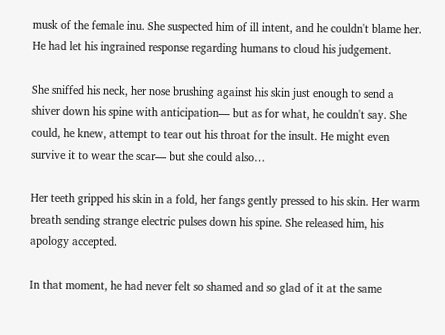musk of the female inu. She suspected him of ill intent, and he couldn't blame her. He had let his ingrained response regarding humans to cloud his judgement.

She sniffed his neck, her nose brushing against his skin just enough to send a shiver down his spine with anticipation— but as for what, he couldn't say. She could, he knew, attempt to tear out his throat for the insult. He might even survive it to wear the scar— but she could also…

Her teeth gripped his skin in a fold, her fangs gently pressed to his skin. Her warm breath sending strange electric pulses down his spine. She released him, his apology accepted.

In that moment, he had never felt so shamed and so glad of it at the same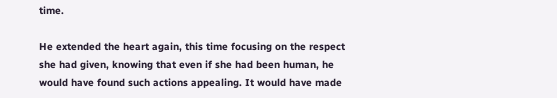time.

He extended the heart again, this time focusing on the respect she had given, knowing that even if she had been human, he would have found such actions appealing. It would have made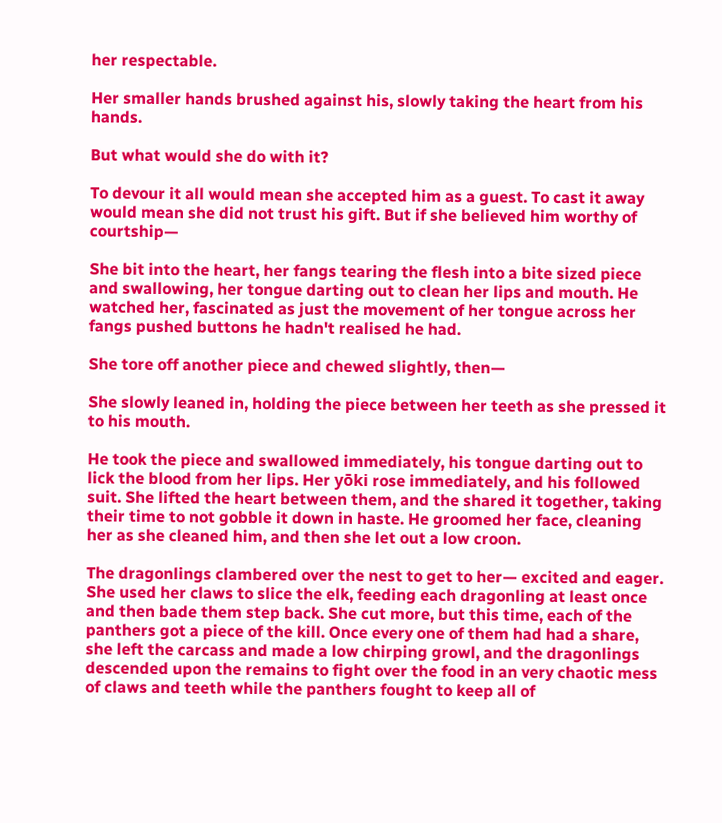her respectable.

Her smaller hands brushed against his, slowly taking the heart from his hands.

But what would she do with it?

To devour it all would mean she accepted him as a guest. To cast it away would mean she did not trust his gift. But if she believed him worthy of courtship—

She bit into the heart, her fangs tearing the flesh into a bite sized piece and swallowing, her tongue darting out to clean her lips and mouth. He watched her, fascinated as just the movement of her tongue across her fangs pushed buttons he hadn't realised he had.

She tore off another piece and chewed slightly, then—

She slowly leaned in, holding the piece between her teeth as she pressed it to his mouth.

He took the piece and swallowed immediately, his tongue darting out to lick the blood from her lips. Her yōki rose immediately, and his followed suit. She lifted the heart between them, and the shared it together, taking their time to not gobble it down in haste. He groomed her face, cleaning her as she cleaned him, and then she let out a low croon.

The dragonlings clambered over the nest to get to her— excited and eager. She used her claws to slice the elk, feeding each dragonling at least once and then bade them step back. She cut more, but this time, each of the panthers got a piece of the kill. Once every one of them had had a share, she left the carcass and made a low chirping growl, and the dragonlings descended upon the remains to fight over the food in an very chaotic mess of claws and teeth while the panthers fought to keep all of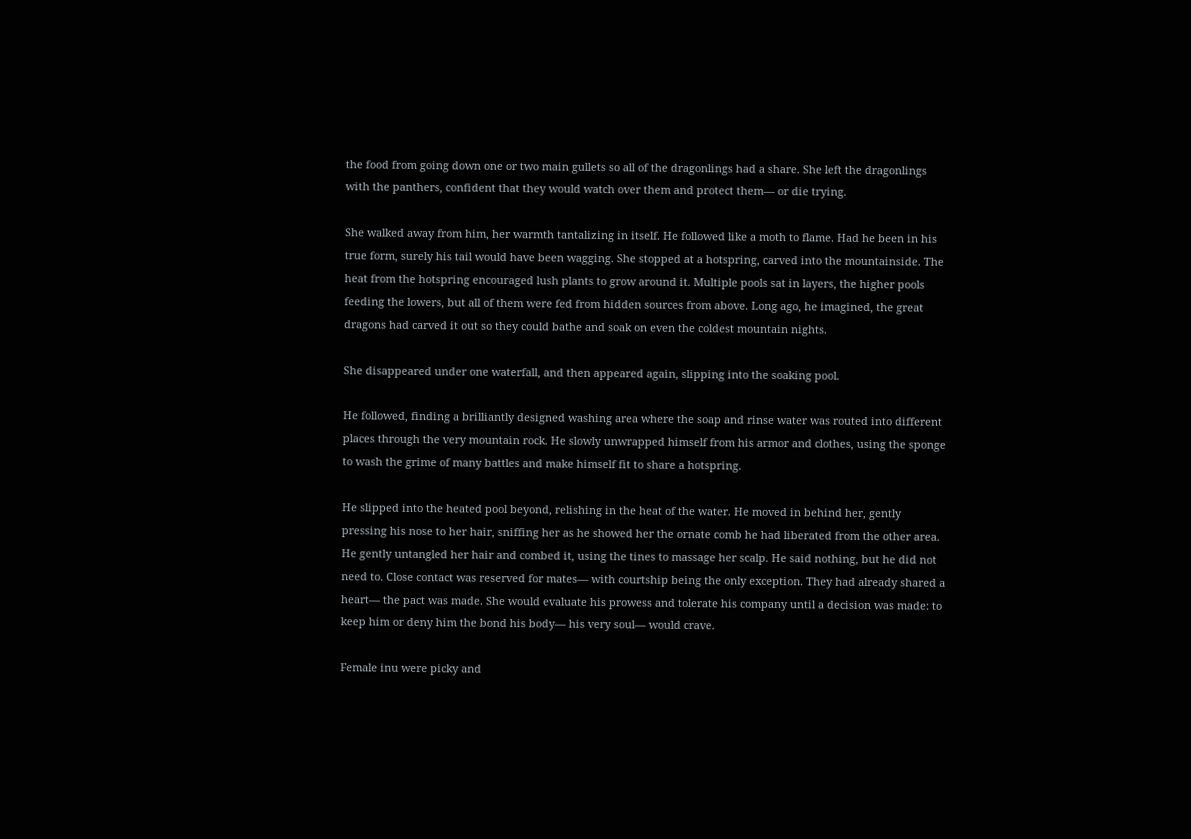the food from going down one or two main gullets so all of the dragonlings had a share. She left the dragonlings with the panthers, confident that they would watch over them and protect them— or die trying.

She walked away from him, her warmth tantalizing in itself. He followed like a moth to flame. Had he been in his true form, surely his tail would have been wagging. She stopped at a hotspring, carved into the mountainside. The heat from the hotspring encouraged lush plants to grow around it. Multiple pools sat in layers, the higher pools feeding the lowers, but all of them were fed from hidden sources from above. Long ago, he imagined, the great dragons had carved it out so they could bathe and soak on even the coldest mountain nights.

She disappeared under one waterfall, and then appeared again, slipping into the soaking pool.

He followed, finding a brilliantly designed washing area where the soap and rinse water was routed into different places through the very mountain rock. He slowly unwrapped himself from his armor and clothes, using the sponge to wash the grime of many battles and make himself fit to share a hotspring.

He slipped into the heated pool beyond, relishing in the heat of the water. He moved in behind her, gently pressing his nose to her hair, sniffing her as he showed her the ornate comb he had liberated from the other area. He gently untangled her hair and combed it, using the tines to massage her scalp. He said nothing, but he did not need to. Close contact was reserved for mates— with courtship being the only exception. They had already shared a heart— the pact was made. She would evaluate his prowess and tolerate his company until a decision was made: to keep him or deny him the bond his body— his very soul— would crave.

Female inu were picky and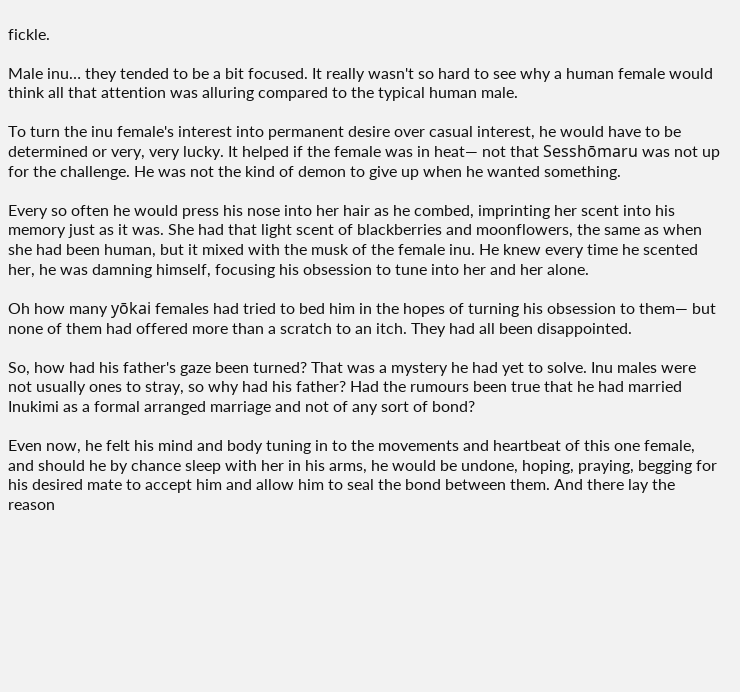fickle.

Male inu… they tended to be a bit focused. It really wasn't so hard to see why a human female would think all that attention was alluring compared to the typical human male.

To turn the inu female's interest into permanent desire over casual interest, he would have to be determined or very, very lucky. It helped if the female was in heat— not that Sesshōmaru was not up for the challenge. He was not the kind of demon to give up when he wanted something.

Every so often he would press his nose into her hair as he combed, imprinting her scent into his memory just as it was. She had that light scent of blackberries and moonflowers, the same as when she had been human, but it mixed with the musk of the female inu. He knew every time he scented her, he was damning himself, focusing his obsession to tune into her and her alone.

Oh how many yōkai females had tried to bed him in the hopes of turning his obsession to them— but none of them had offered more than a scratch to an itch. They had all been disappointed.

So, how had his father's gaze been turned? That was a mystery he had yet to solve. Inu males were not usually ones to stray, so why had his father? Had the rumours been true that he had married Inukimi as a formal arranged marriage and not of any sort of bond?

Even now, he felt his mind and body tuning in to the movements and heartbeat of this one female, and should he by chance sleep with her in his arms, he would be undone, hoping, praying, begging for his desired mate to accept him and allow him to seal the bond between them. And there lay the reason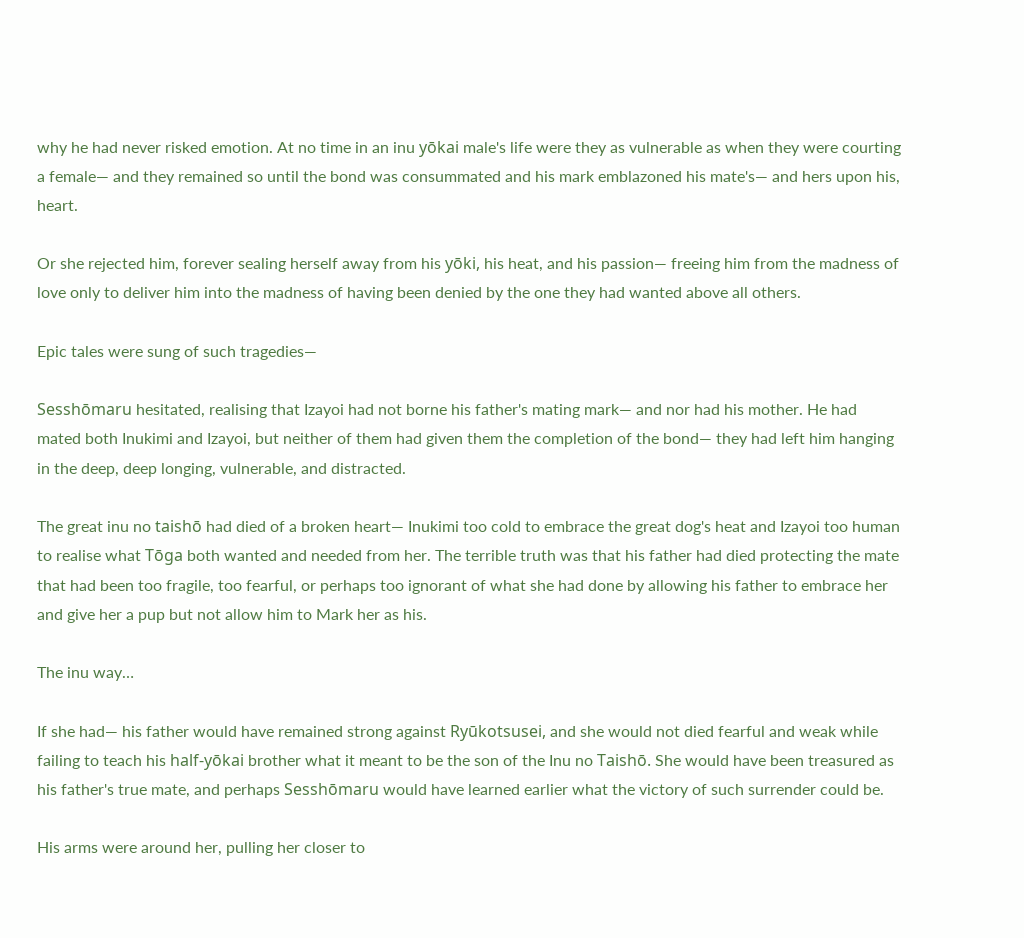why he had never risked emotion. At no time in an inu yōkai male's life were they as vulnerable as when they were courting a female— and they remained so until the bond was consummated and his mark emblazoned his mate's— and hers upon his, heart.

Or she rejected him, forever sealing herself away from his yōki, his heat, and his passion— freeing him from the madness of love only to deliver him into the madness of having been denied by the one they had wanted above all others.

Epic tales were sung of such tragedies—

Sesshōmaru hesitated, realising that Izayoi had not borne his father's mating mark— and nor had his mother. He had mated both Inukimi and Izayoi, but neither of them had given them the completion of the bond— they had left him hanging in the deep, deep longing, vulnerable, and distracted.

The great inu no taishō had died of a broken heart— Inukimi too cold to embrace the great dog's heat and Izayoi too human to realise what Tōga both wanted and needed from her. The terrible truth was that his father had died protecting the mate that had been too fragile, too fearful, or perhaps too ignorant of what she had done by allowing his father to embrace her and give her a pup but not allow him to Mark her as his.

The inu way…

If she had— his father would have remained strong against Ryūkotsusei, and she would not died fearful and weak while failing to teach his half-yōkai brother what it meant to be the son of the Inu no Taishō. She would have been treasured as his father's true mate, and perhaps Sesshōmaru would have learned earlier what the victory of such surrender could be.

His arms were around her, pulling her closer to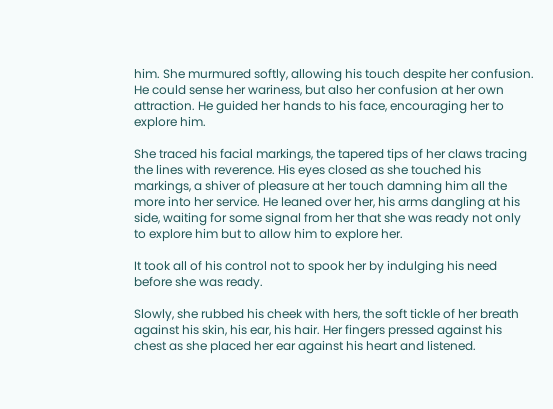him. She murmured softly, allowing his touch despite her confusion. He could sense her wariness, but also her confusion at her own attraction. He guided her hands to his face, encouraging her to explore him.

She traced his facial markings, the tapered tips of her claws tracing the lines with reverence. His eyes closed as she touched his markings, a shiver of pleasure at her touch damning him all the more into her service. He leaned over her, his arms dangling at his side, waiting for some signal from her that she was ready not only to explore him but to allow him to explore her.

It took all of his control not to spook her by indulging his need before she was ready.

Slowly, she rubbed his cheek with hers, the soft tickle of her breath against his skin, his ear, his hair. Her fingers pressed against his chest as she placed her ear against his heart and listened.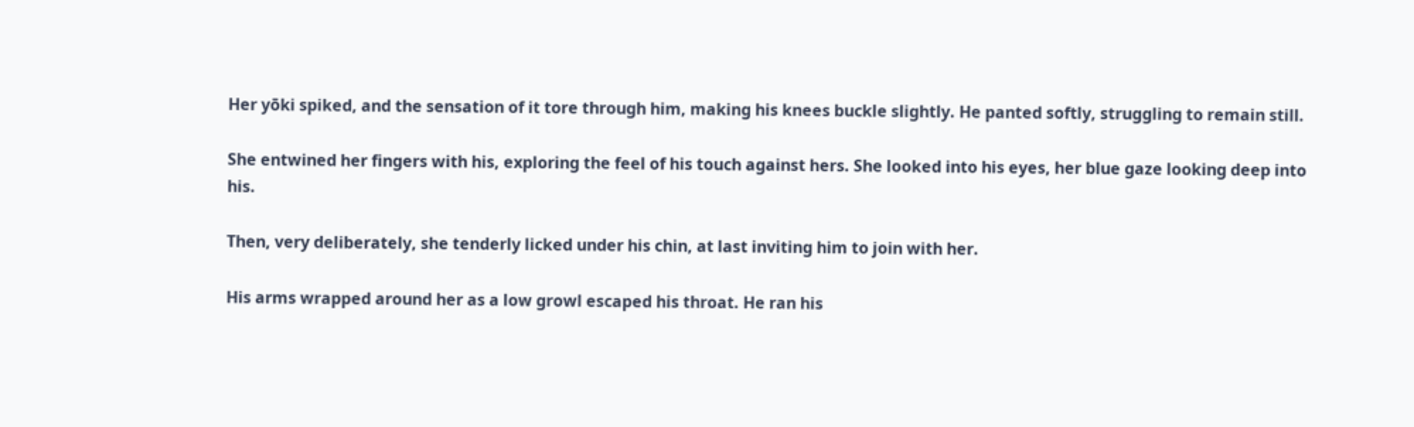Her yōki spiked, and the sensation of it tore through him, making his knees buckle slightly. He panted softly, struggling to remain still.

She entwined her fingers with his, exploring the feel of his touch against hers. She looked into his eyes, her blue gaze looking deep into his.

Then, very deliberately, she tenderly licked under his chin, at last inviting him to join with her.

His arms wrapped around her as a low growl escaped his throat. He ran his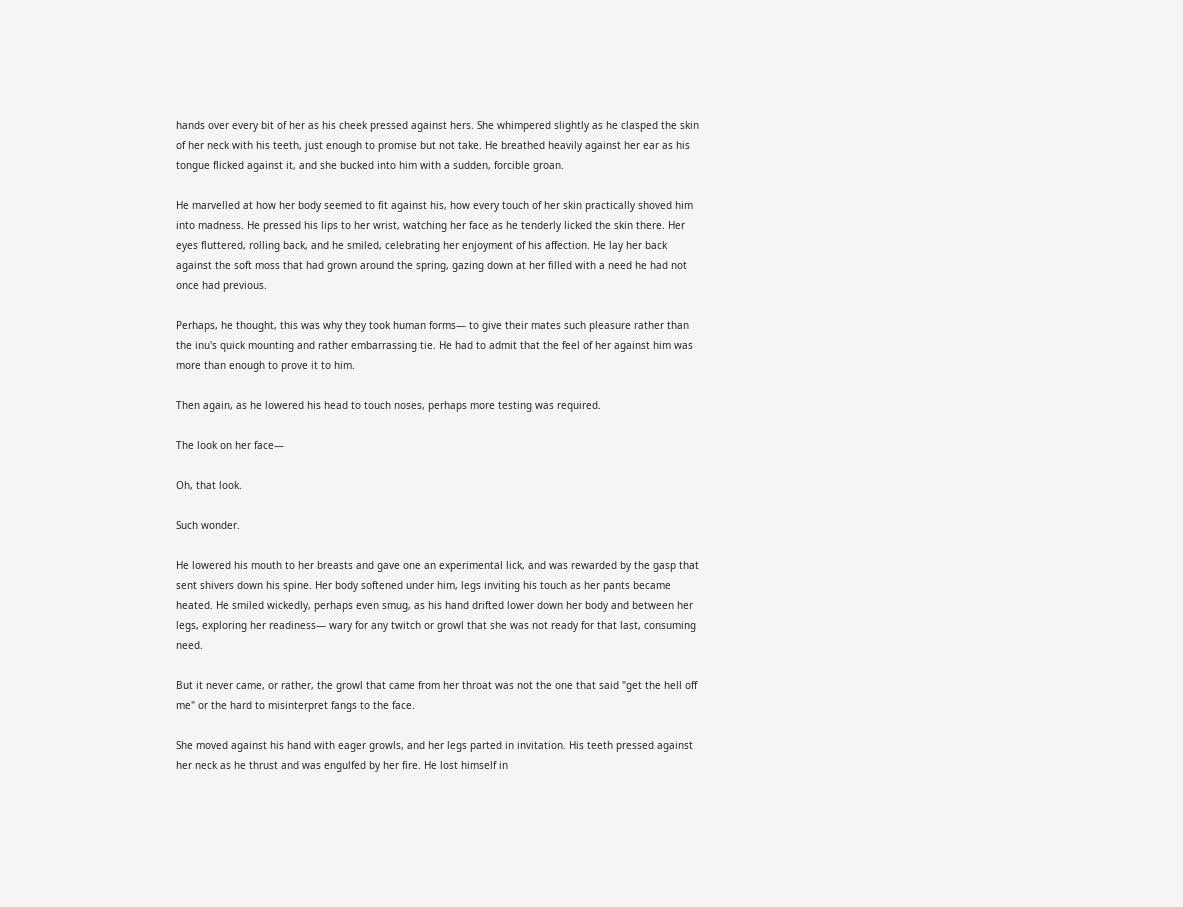hands over every bit of her as his cheek pressed against hers. She whimpered slightly as he clasped the skin of her neck with his teeth, just enough to promise but not take. He breathed heavily against her ear as his tongue flicked against it, and she bucked into him with a sudden, forcible groan.

He marvelled at how her body seemed to fit against his, how every touch of her skin practically shoved him into madness. He pressed his lips to her wrist, watching her face as he tenderly licked the skin there. Her eyes fluttered, rolling back, and he smiled, celebrating her enjoyment of his affection. He lay her back against the soft moss that had grown around the spring, gazing down at her filled with a need he had not once had previous.

Perhaps, he thought, this was why they took human forms— to give their mates such pleasure rather than the inu's quick mounting and rather embarrassing tie. He had to admit that the feel of her against him was more than enough to prove it to him.

Then again, as he lowered his head to touch noses, perhaps more testing was required.

The look on her face—

Oh, that look.

Such wonder.

He lowered his mouth to her breasts and gave one an experimental lick, and was rewarded by the gasp that sent shivers down his spine. Her body softened under him, legs inviting his touch as her pants became heated. He smiled wickedly, perhaps even smug, as his hand drifted lower down her body and between her legs, exploring her readiness— wary for any twitch or growl that she was not ready for that last, consuming need.

But it never came, or rather, the growl that came from her throat was not the one that said "get the hell off me" or the hard to misinterpret fangs to the face.

She moved against his hand with eager growls, and her legs parted in invitation. His teeth pressed against her neck as he thrust and was engulfed by her fire. He lost himself in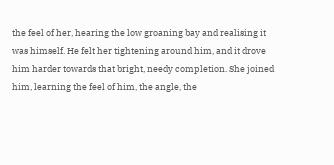the feel of her, hearing the low groaning bay and realising it was himself. He felt her tightening around him, and it drove him harder towards that bright, needy completion. She joined him, learning the feel of him, the angle, the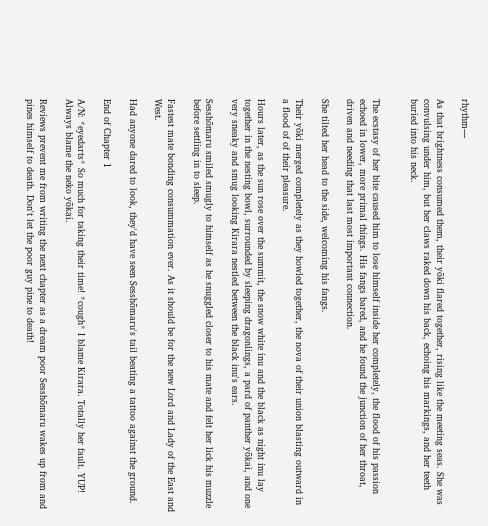rhythm—

As that brightness consumed them, their yōki flared together, rising like the meeting seas. She was convulsing under him, but her claws raked down his back, echoing his markings, and her teeth buried into his neck.


The ecstasy of her bite caused him to lose himself inside her completely, the flood of his passion echoed in lower, more primal things. His fangs bared, and he found the junction of her throat, driven and needing that last most important connection.

She tilted her head to the side, welcoming his fangs.

Their yōki merged completely as they howled together, the nova of their union blasting outward in a flood of of their pleasure.

Hours later, as the sun rose over the summit, the snow white inu and the black as night inu lay together in the nesting bowl, surrounded by sleeping dragonlings, a pard of panther yōkai, and one very sneaky and smug looking Kirara nestled between the black inu's ears.

Sesshōmaru smiled smugly to himself as he snuggled closer to his mate and felt her lick his muzzle before settling in to sleep.

Fastest mate bonding consummation ever. As it should be for the new Lord and Lady of the East and West.

Had anyone dared to look, they'd have seen Sesshōmaru's tail beating a tattoo against the ground.

End of Chapter 1

A/N: *eyedarts* So much for taking their time! *cough* I blame Kirara. Totally her fault. YUP! Always blame the neko yōkai.

Reviews prevent me from writing the next chapter as a dream poor Sesshōmaru wakes up from and pines himself to death. Don't let the poor guy pine to death!